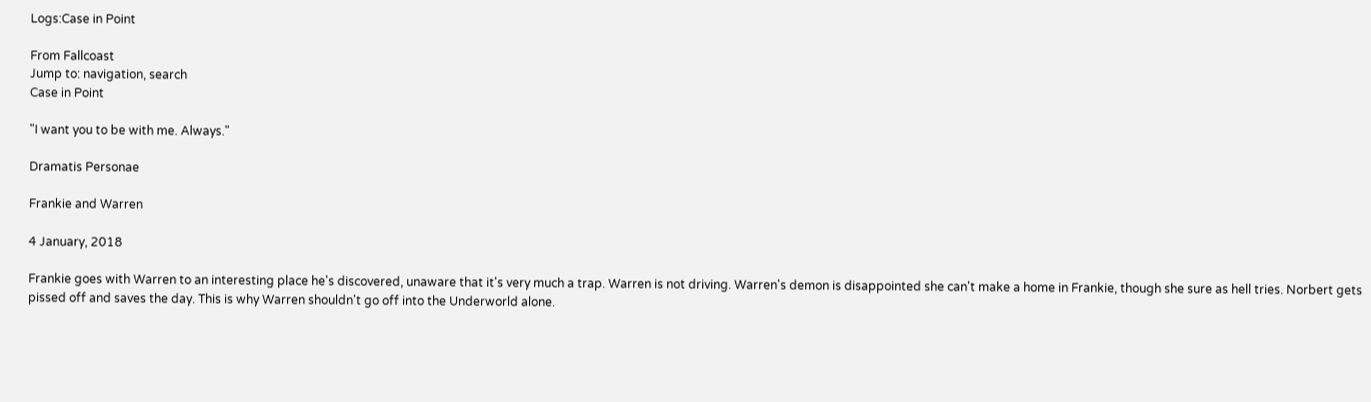Logs:Case in Point

From Fallcoast
Jump to: navigation, search
Case in Point

"I want you to be with me. Always."

Dramatis Personae

Frankie and Warren

4 January, 2018

Frankie goes with Warren to an interesting place he's discovered, unaware that it's very much a trap. Warren is not driving. Warren's demon is disappointed she can't make a home in Frankie, though she sure as hell tries. Norbert gets pissed off and saves the day. This is why Warren shouldn't go off into the Underworld alone.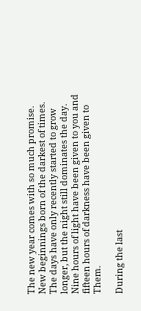The new year comes with so much promise. New beginnings born of the darkest of times. The days have only recently started to grow longer, but the night still dominates the day. Nine hours of light have been given to you and fifteen hours of darkness have been given to Them.

During the last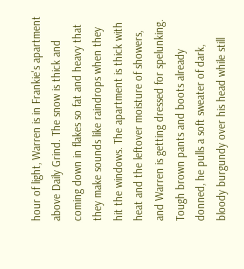hour of light, Warren is in Frankie's apartment above Daily Grind. The snow is thick and coming down in flakes so fat and heavy that they make sounds like raindrops when they hit the windows. The apartment is thick with heat and the leftover moisture of showers, and Warren is getting dressed for spelunking. Tough brown pants and boots already donned, he pulls a soft sweater of dark, bloody burgundy over his head while still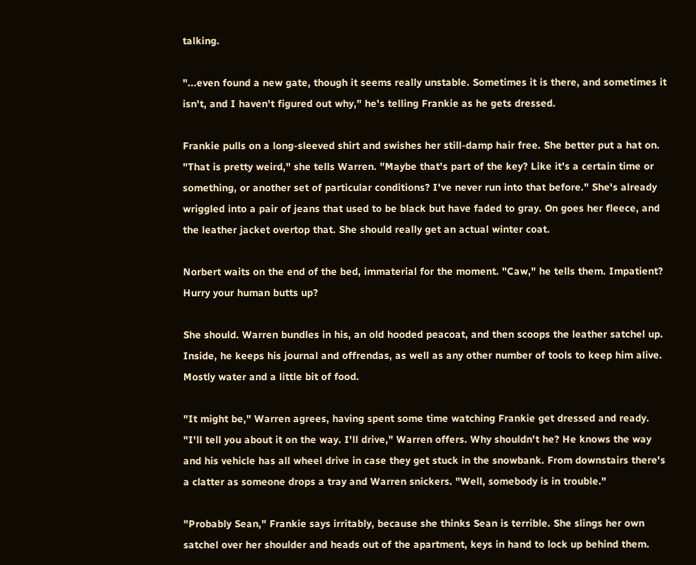talking.

"...even found a new gate, though it seems really unstable. Sometimes it is there, and sometimes it isn't, and I haven't figured out why," he's telling Frankie as he gets dressed.

Frankie pulls on a long-sleeved shirt and swishes her still-damp hair free. She better put a hat on. "That is pretty weird," she tells Warren. "Maybe that's part of the key? Like it's a certain time or something, or another set of particular conditions? I've never run into that before." She's already wriggled into a pair of jeans that used to be black but have faded to gray. On goes her fleece, and the leather jacket overtop that. She should really get an actual winter coat.

Norbert waits on the end of the bed, immaterial for the moment. "Caw," he tells them. Impatient? Hurry your human butts up?

She should. Warren bundles in his, an old hooded peacoat, and then scoops the leather satchel up. Inside, he keeps his journal and offrendas, as well as any other number of tools to keep him alive. Mostly water and a little bit of food.

"It might be," Warren agrees, having spent some time watching Frankie get dressed and ready. "I'll tell you about it on the way. I'll drive," Warren offers. Why shouldn't he? He knows the way and his vehicle has all wheel drive in case they get stuck in the snowbank. From downstairs there's a clatter as someone drops a tray and Warren snickers. "Well, somebody is in trouble."

"Probably Sean," Frankie says irritably, because she thinks Sean is terrible. She slings her own satchel over her shoulder and heads out of the apartment, keys in hand to lock up behind them.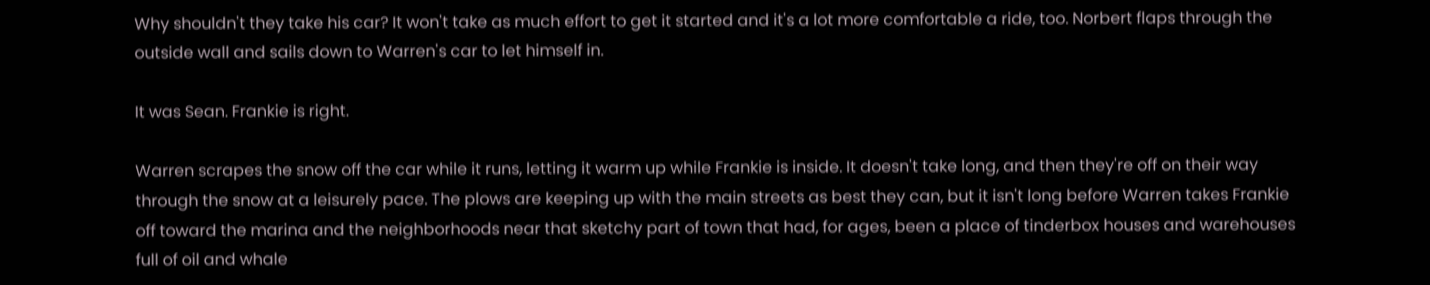Why shouldn't they take his car? It won't take as much effort to get it started and it's a lot more comfortable a ride, too. Norbert flaps through the outside wall and sails down to Warren's car to let himself in.

It was Sean. Frankie is right.

Warren scrapes the snow off the car while it runs, letting it warm up while Frankie is inside. It doesn't take long, and then they're off on their way through the snow at a leisurely pace. The plows are keeping up with the main streets as best they can, but it isn't long before Warren takes Frankie off toward the marina and the neighborhoods near that sketchy part of town that had, for ages, been a place of tinderbox houses and warehouses full of oil and whale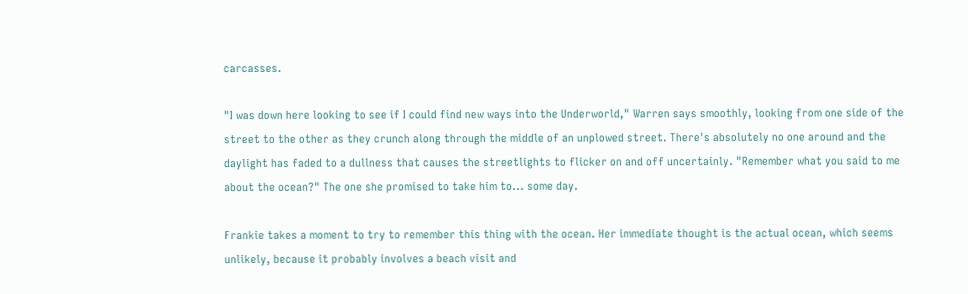carcasses.

"I was down here looking to see if I could find new ways into the Underworld," Warren says smoothly, looking from one side of the street to the other as they crunch along through the middle of an unplowed street. There's absolutely no one around and the daylight has faded to a dullness that causes the streetlights to flicker on and off uncertainly. "Remember what you said to me about the ocean?" The one she promised to take him to... some day.

Frankie takes a moment to try to remember this thing with the ocean. Her immediate thought is the actual ocean, which seems unlikely, because it probably involves a beach visit and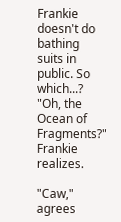Frankie doesn't do bathing suits in public. So which...? "Oh, the Ocean of Fragments?" Frankie realizes.

"Caw," agrees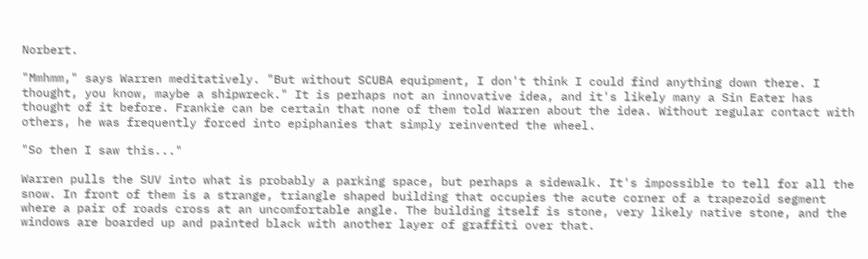Norbert.

"Mmhmm," says Warren meditatively. "But without SCUBA equipment, I don't think I could find anything down there. I thought, you know, maybe a shipwreck." It is perhaps not an innovative idea, and it's likely many a Sin Eater has thought of it before. Frankie can be certain that none of them told Warren about the idea. Without regular contact with others, he was frequently forced into epiphanies that simply reinvented the wheel.

"So then I saw this..."

Warren pulls the SUV into what is probably a parking space, but perhaps a sidewalk. It's impossible to tell for all the snow. In front of them is a strange, triangle shaped building that occupies the acute corner of a trapezoid segment where a pair of roads cross at an uncomfortable angle. The building itself is stone, very likely native stone, and the windows are boarded up and painted black with another layer of graffiti over that.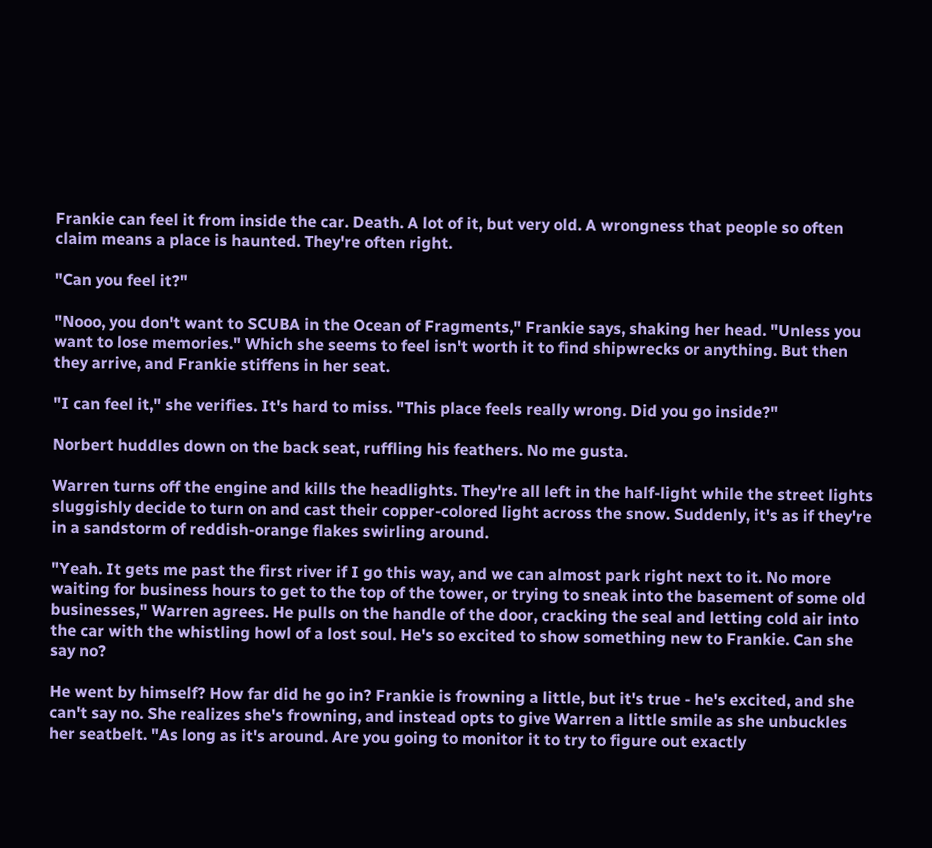Frankie can feel it from inside the car. Death. A lot of it, but very old. A wrongness that people so often claim means a place is haunted. They're often right.

"Can you feel it?"

"Nooo, you don't want to SCUBA in the Ocean of Fragments," Frankie says, shaking her head. "Unless you want to lose memories." Which she seems to feel isn't worth it to find shipwrecks or anything. But then they arrive, and Frankie stiffens in her seat.

"I can feel it," she verifies. It's hard to miss. "This place feels really wrong. Did you go inside?"

Norbert huddles down on the back seat, ruffling his feathers. No me gusta.

Warren turns off the engine and kills the headlights. They're all left in the half-light while the street lights sluggishly decide to turn on and cast their copper-colored light across the snow. Suddenly, it's as if they're in a sandstorm of reddish-orange flakes swirling around.

"Yeah. It gets me past the first river if I go this way, and we can almost park right next to it. No more waiting for business hours to get to the top of the tower, or trying to sneak into the basement of some old businesses," Warren agrees. He pulls on the handle of the door, cracking the seal and letting cold air into the car with the whistling howl of a lost soul. He's so excited to show something new to Frankie. Can she say no?

He went by himself? How far did he go in? Frankie is frowning a little, but it's true - he's excited, and she can't say no. She realizes she's frowning, and instead opts to give Warren a little smile as she unbuckles her seatbelt. "As long as it's around. Are you going to monitor it to try to figure out exactly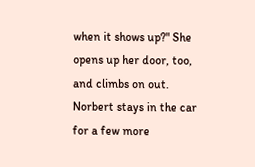when it shows up?" She opens up her door, too, and climbs on out. Norbert stays in the car for a few more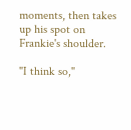moments, then takes up his spot on Frankie's shoulder.

"I think so,"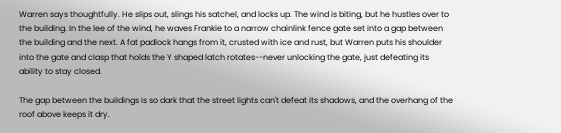Warren says thoughtfully. He slips out, slings his satchel, and locks up. The wind is biting, but he hustles over to the building. In the lee of the wind, he waves Frankie to a narrow chainlink fence gate set into a gap between the building and the next. A fat padlock hangs from it, crusted with ice and rust, but Warren puts his shoulder into the gate and clasp that holds the Y shaped latch rotates--never unlocking the gate, just defeating its ability to stay closed.

The gap between the buildings is so dark that the street lights can't defeat its shadows, and the overhang of the roof above keeps it dry.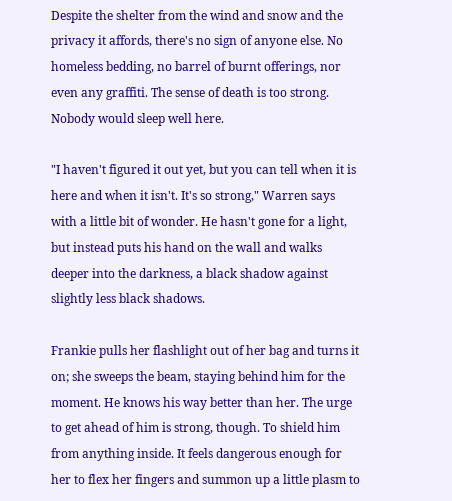Despite the shelter from the wind and snow and the privacy it affords, there's no sign of anyone else. No homeless bedding, no barrel of burnt offerings, nor even any graffiti. The sense of death is too strong. Nobody would sleep well here.

"I haven't figured it out yet, but you can tell when it is here and when it isn't. It's so strong," Warren says with a little bit of wonder. He hasn't gone for a light, but instead puts his hand on the wall and walks deeper into the darkness, a black shadow against slightly less black shadows.

Frankie pulls her flashlight out of her bag and turns it on; she sweeps the beam, staying behind him for the moment. He knows his way better than her. The urge to get ahead of him is strong, though. To shield him from anything inside. It feels dangerous enough for her to flex her fingers and summon up a little plasm to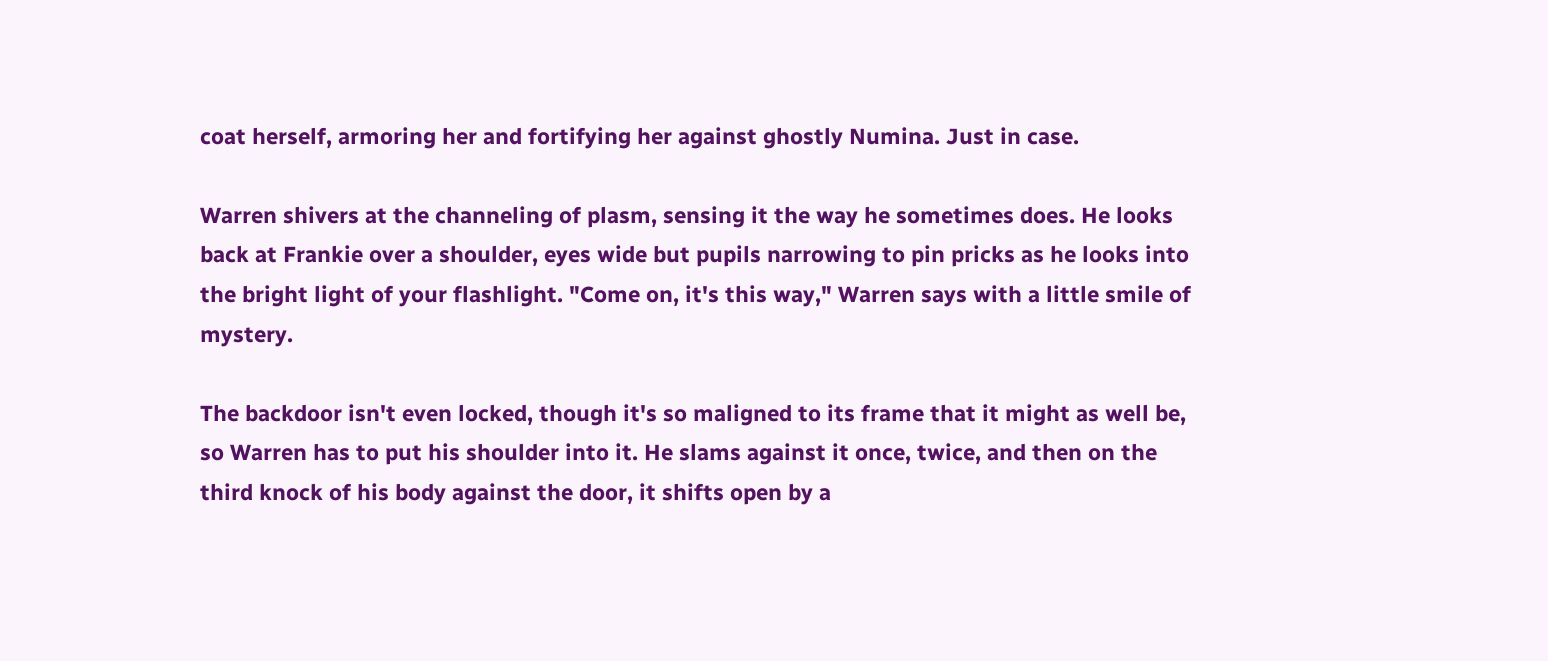coat herself, armoring her and fortifying her against ghostly Numina. Just in case.

Warren shivers at the channeling of plasm, sensing it the way he sometimes does. He looks back at Frankie over a shoulder, eyes wide but pupils narrowing to pin pricks as he looks into the bright light of your flashlight. "Come on, it's this way," Warren says with a little smile of mystery.

The backdoor isn't even locked, though it's so maligned to its frame that it might as well be, so Warren has to put his shoulder into it. He slams against it once, twice, and then on the third knock of his body against the door, it shifts open by a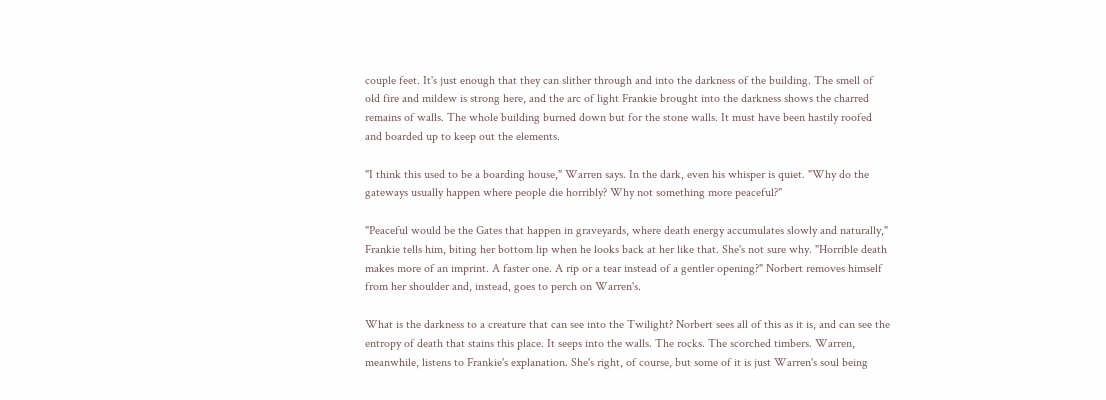couple feet. It's just enough that they can slither through and into the darkness of the building. The smell of old fire and mildew is strong here, and the arc of light Frankie brought into the darkness shows the charred remains of walls. The whole building burned down but for the stone walls. It must have been hastily roofed and boarded up to keep out the elements.

"I think this used to be a boarding house," Warren says. In the dark, even his whisper is quiet. "Why do the gateways usually happen where people die horribly? Why not something more peaceful?"

"Peaceful would be the Gates that happen in graveyards, where death energy accumulates slowly and naturally," Frankie tells him, biting her bottom lip when he looks back at her like that. She's not sure why. "Horrible death makes more of an imprint. A faster one. A rip or a tear instead of a gentler opening?" Norbert removes himself from her shoulder and, instead, goes to perch on Warren's.

What is the darkness to a creature that can see into the Twilight? Norbert sees all of this as it is, and can see the entropy of death that stains this place. It seeps into the walls. The rocks. The scorched timbers. Warren, meanwhile, listens to Frankie's explanation. She's right, of course, but some of it is just Warren's soul being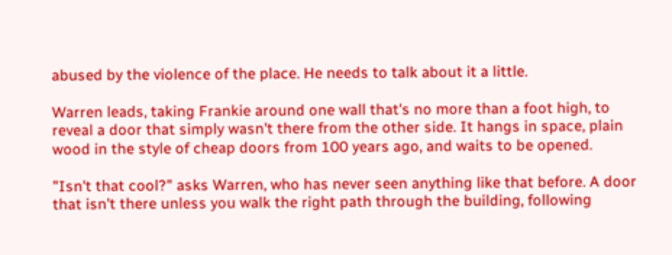abused by the violence of the place. He needs to talk about it a little.

Warren leads, taking Frankie around one wall that's no more than a foot high, to reveal a door that simply wasn't there from the other side. It hangs in space, plain wood in the style of cheap doors from 100 years ago, and waits to be opened.

"Isn't that cool?" asks Warren, who has never seen anything like that before. A door that isn't there unless you walk the right path through the building, following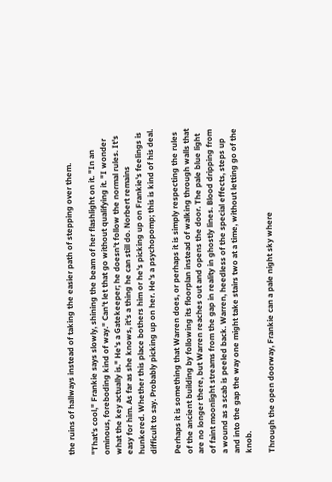the ruins of hallways instead of taking the easier path of stepping over them.

"That's cool," Frankie says slowly, shining the beam of her flashlight on it. "In an ominous, foreboding kind of way." Can't let that go without qualifying it. "I wonder what the key actually is." He's a Gatekeeper; he doesn't follow the normal rules. It's easy for him. As far as she knows, it's a thing he can still do. Norbert remains hunkered. Whether this place bothers him or he's picking up on Frankie's feelings is difficult to say. Probably picking up on her. He's a psychopomp; this is kind of his deal.

Perhaps it is something that Warren does, or perhaps it is simply respecting the rules of the ancient building by following its floorplan instead of walking through walls that are no longer there, but Warren reaches out and opens the door. The pale blue light of faint moonlight streams from the gap in reality in ghostly lines. Blood dripping from a wound as a scab is peeled back. Warren, heedless of the special effects, steps up and into the gap the way one might take stairs two at a time, without letting go of the knob.

Through the open doorway, Frankie can a pale night sky where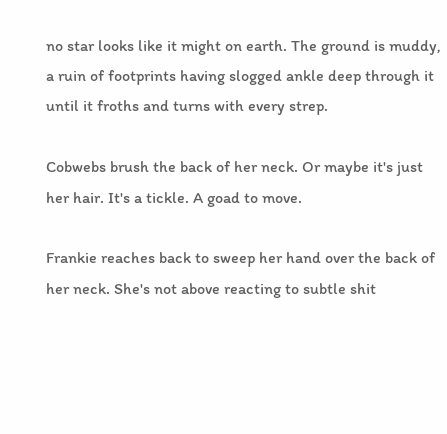no star looks like it might on earth. The ground is muddy, a ruin of footprints having slogged ankle deep through it until it froths and turns with every strep.

Cobwebs brush the back of her neck. Or maybe it's just her hair. It's a tickle. A goad to move.

Frankie reaches back to sweep her hand over the back of her neck. She's not above reacting to subtle shit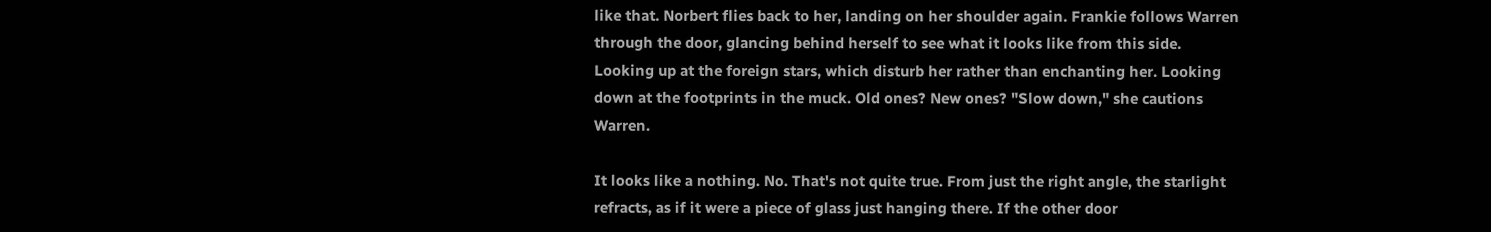like that. Norbert flies back to her, landing on her shoulder again. Frankie follows Warren through the door, glancing behind herself to see what it looks like from this side. Looking up at the foreign stars, which disturb her rather than enchanting her. Looking down at the footprints in the muck. Old ones? New ones? "Slow down," she cautions Warren.

It looks like a nothing. No. That's not quite true. From just the right angle, the starlight refracts, as if it were a piece of glass just hanging there. If the other door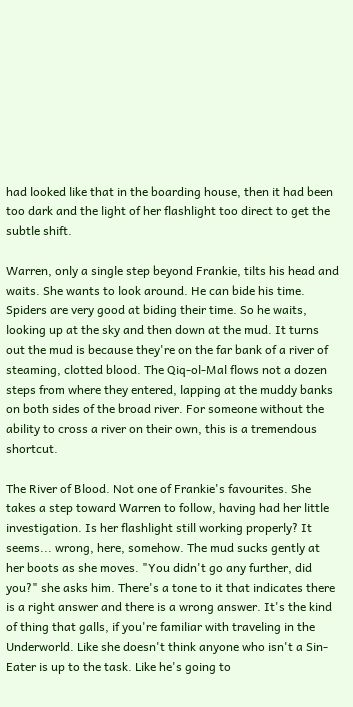had looked like that in the boarding house, then it had been too dark and the light of her flashlight too direct to get the subtle shift.

Warren, only a single step beyond Frankie, tilts his head and waits. She wants to look around. He can bide his time. Spiders are very good at biding their time. So he waits, looking up at the sky and then down at the mud. It turns out the mud is because they're on the far bank of a river of steaming, clotted blood. The Qiq-ol-Mal flows not a dozen steps from where they entered, lapping at the muddy banks on both sides of the broad river. For someone without the ability to cross a river on their own, this is a tremendous shortcut.

The River of Blood. Not one of Frankie's favourites. She takes a step toward Warren to follow, having had her little investigation. Is her flashlight still working properly? It seems... wrong, here, somehow. The mud sucks gently at her boots as she moves. "You didn't go any further, did you?" she asks him. There's a tone to it that indicates there is a right answer and there is a wrong answer. It's the kind of thing that galls, if you're familiar with traveling in the Underworld. Like she doesn't think anyone who isn't a Sin-Eater is up to the task. Like he's going to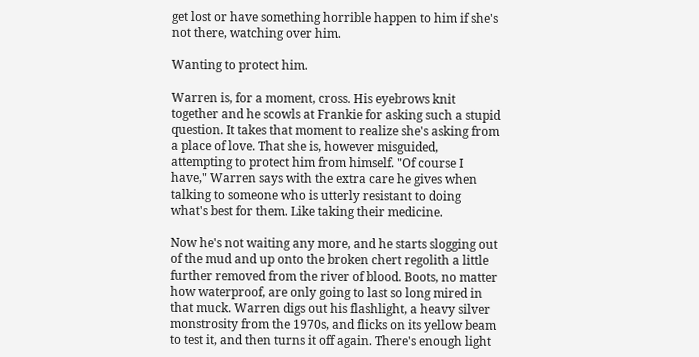get lost or have something horrible happen to him if she's not there, watching over him.

Wanting to protect him.

Warren is, for a moment, cross. His eyebrows knit together and he scowls at Frankie for asking such a stupid question. It takes that moment to realize she's asking from a place of love. That she is, however misguided, attempting to protect him from himself. "Of course I have," Warren says with the extra care he gives when talking to someone who is utterly resistant to doing what's best for them. Like taking their medicine.

Now he's not waiting any more, and he starts slogging out of the mud and up onto the broken chert regolith a little further removed from the river of blood. Boots, no matter how waterproof, are only going to last so long mired in that muck. Warren digs out his flashlight, a heavy silver monstrosity from the 1970s, and flicks on its yellow beam to test it, and then turns it off again. There's enough light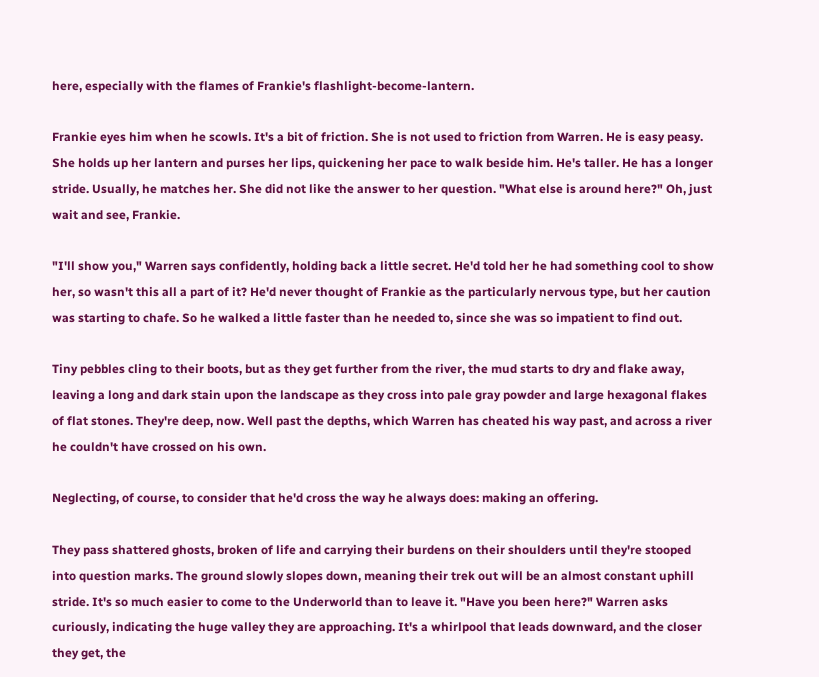here, especially with the flames of Frankie's flashlight-become-lantern.

Frankie eyes him when he scowls. It's a bit of friction. She is not used to friction from Warren. He is easy peasy. She holds up her lantern and purses her lips, quickening her pace to walk beside him. He's taller. He has a longer stride. Usually, he matches her. She did not like the answer to her question. "What else is around here?" Oh, just wait and see, Frankie.

"I'll show you," Warren says confidently, holding back a little secret. He'd told her he had something cool to show her, so wasn't this all a part of it? He'd never thought of Frankie as the particularly nervous type, but her caution was starting to chafe. So he walked a little faster than he needed to, since she was so impatient to find out.

Tiny pebbles cling to their boots, but as they get further from the river, the mud starts to dry and flake away, leaving a long and dark stain upon the landscape as they cross into pale gray powder and large hexagonal flakes of flat stones. They're deep, now. Well past the depths, which Warren has cheated his way past, and across a river he couldn't have crossed on his own.

Neglecting, of course, to consider that he'd cross the way he always does: making an offering.

They pass shattered ghosts, broken of life and carrying their burdens on their shoulders until they're stooped into question marks. The ground slowly slopes down, meaning their trek out will be an almost constant uphill stride. It's so much easier to come to the Underworld than to leave it. "Have you been here?" Warren asks curiously, indicating the huge valley they are approaching. It's a whirlpool that leads downward, and the closer they get, the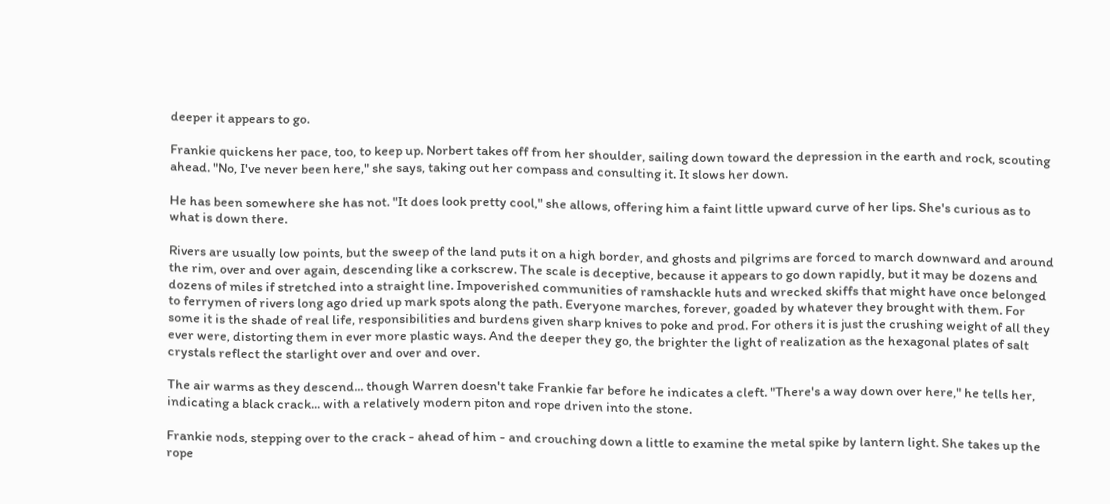deeper it appears to go.

Frankie quickens her pace, too, to keep up. Norbert takes off from her shoulder, sailing down toward the depression in the earth and rock, scouting ahead. "No, I've never been here," she says, taking out her compass and consulting it. It slows her down.

He has been somewhere she has not. "It does look pretty cool," she allows, offering him a faint little upward curve of her lips. She's curious as to what is down there.

Rivers are usually low points, but the sweep of the land puts it on a high border, and ghosts and pilgrims are forced to march downward and around the rim, over and over again, descending like a corkscrew. The scale is deceptive, because it appears to go down rapidly, but it may be dozens and dozens of miles if stretched into a straight line. Impoverished communities of ramshackle huts and wrecked skiffs that might have once belonged to ferrymen of rivers long ago dried up mark spots along the path. Everyone marches, forever, goaded by whatever they brought with them. For some it is the shade of real life, responsibilities and burdens given sharp knives to poke and prod. For others it is just the crushing weight of all they ever were, distorting them in ever more plastic ways. And the deeper they go, the brighter the light of realization as the hexagonal plates of salt crystals reflect the starlight over and over and over.

The air warms as they descend... though Warren doesn't take Frankie far before he indicates a cleft. "There's a way down over here," he tells her, indicating a black crack... with a relatively modern piton and rope driven into the stone.

Frankie nods, stepping over to the crack - ahead of him - and crouching down a little to examine the metal spike by lantern light. She takes up the rope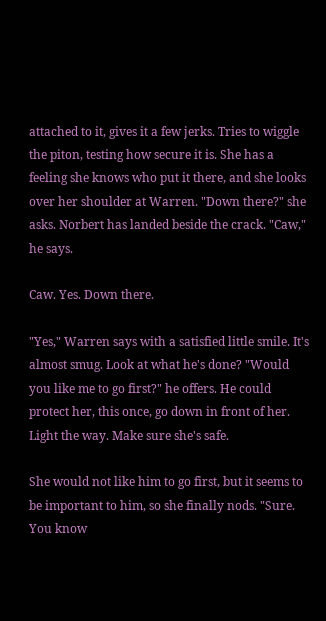attached to it, gives it a few jerks. Tries to wiggle the piton, testing how secure it is. She has a feeling she knows who put it there, and she looks over her shoulder at Warren. "Down there?" she asks. Norbert has landed beside the crack. "Caw," he says.

Caw. Yes. Down there.

"Yes," Warren says with a satisfied little smile. It's almost smug. Look at what he's done? "Would you like me to go first?" he offers. He could protect her, this once, go down in front of her. Light the way. Make sure she's safe.

She would not like him to go first, but it seems to be important to him, so she finally nods. "Sure. You know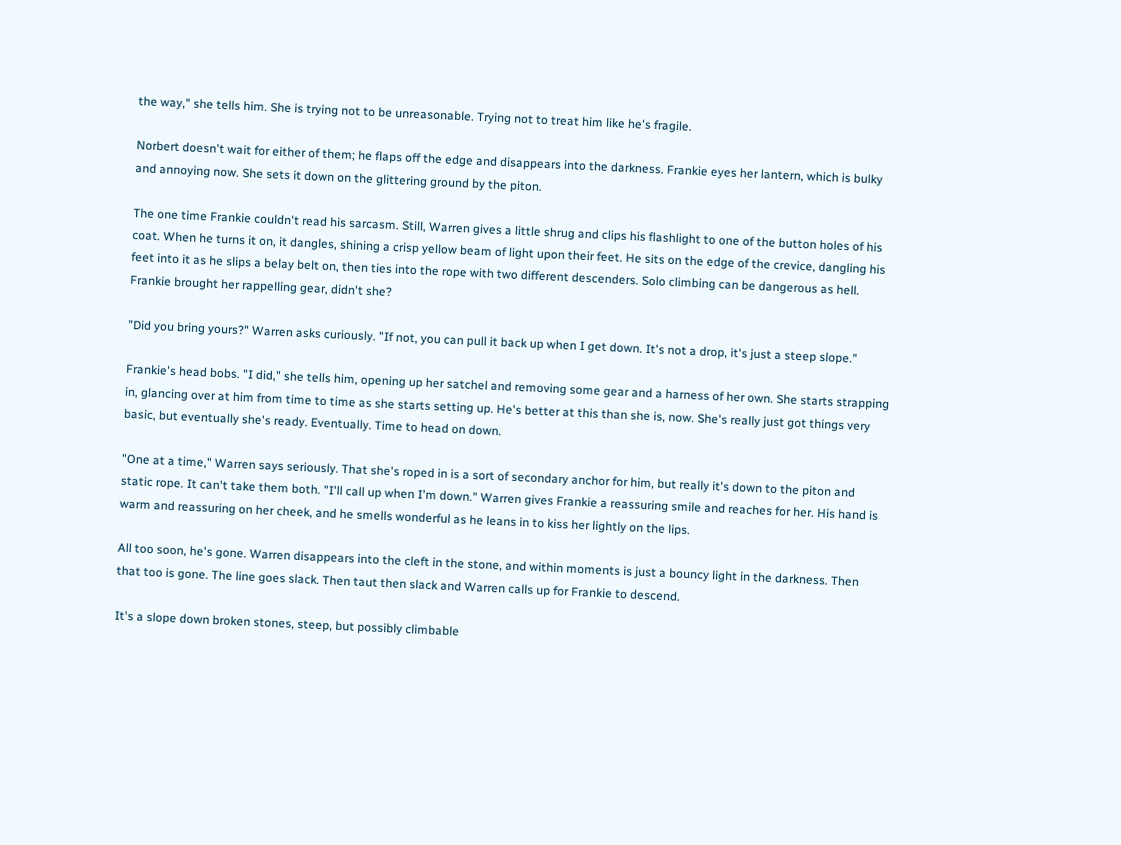the way," she tells him. She is trying not to be unreasonable. Trying not to treat him like he's fragile.

Norbert doesn't wait for either of them; he flaps off the edge and disappears into the darkness. Frankie eyes her lantern, which is bulky and annoying now. She sets it down on the glittering ground by the piton.

The one time Frankie couldn't read his sarcasm. Still, Warren gives a little shrug and clips his flashlight to one of the button holes of his coat. When he turns it on, it dangles, shining a crisp yellow beam of light upon their feet. He sits on the edge of the crevice, dangling his feet into it as he slips a belay belt on, then ties into the rope with two different descenders. Solo climbing can be dangerous as hell. Frankie brought her rappelling gear, didn't she?

"Did you bring yours?" Warren asks curiously. "If not, you can pull it back up when I get down. It's not a drop, it's just a steep slope."

Frankie's head bobs. "I did," she tells him, opening up her satchel and removing some gear and a harness of her own. She starts strapping in, glancing over at him from time to time as she starts setting up. He's better at this than she is, now. She's really just got things very basic, but eventually she's ready. Eventually. Time to head on down.

"One at a time," Warren says seriously. That she's roped in is a sort of secondary anchor for him, but really it's down to the piton and static rope. It can't take them both. "I'll call up when I'm down." Warren gives Frankie a reassuring smile and reaches for her. His hand is warm and reassuring on her cheek, and he smells wonderful as he leans in to kiss her lightly on the lips.

All too soon, he's gone. Warren disappears into the cleft in the stone, and within moments is just a bouncy light in the darkness. Then that too is gone. The line goes slack. Then taut then slack and Warren calls up for Frankie to descend.

It's a slope down broken stones, steep, but possibly climbable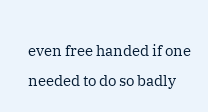even free handed if one needed to do so badly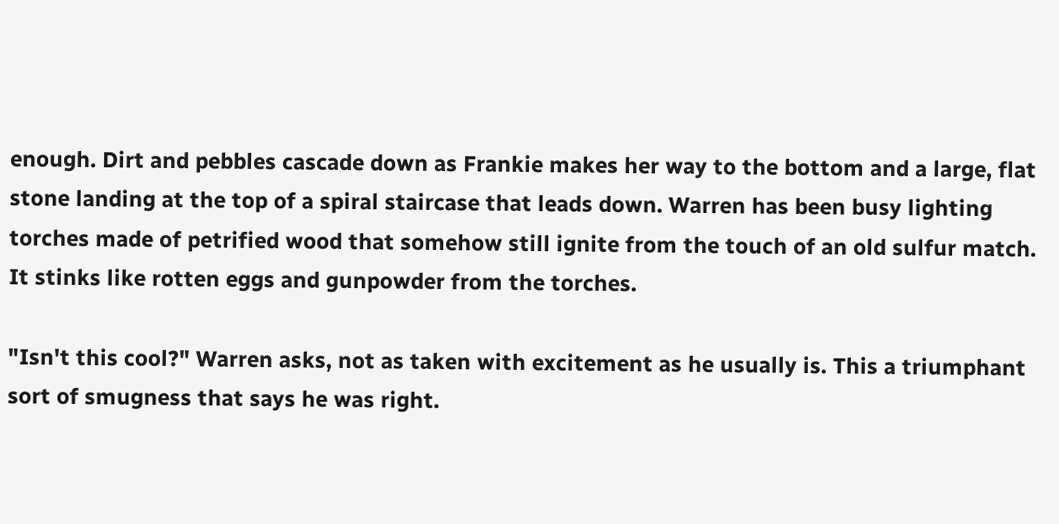enough. Dirt and pebbles cascade down as Frankie makes her way to the bottom and a large, flat stone landing at the top of a spiral staircase that leads down. Warren has been busy lighting torches made of petrified wood that somehow still ignite from the touch of an old sulfur match. It stinks like rotten eggs and gunpowder from the torches.

"Isn't this cool?" Warren asks, not as taken with excitement as he usually is. This a triumphant sort of smugness that says he was right.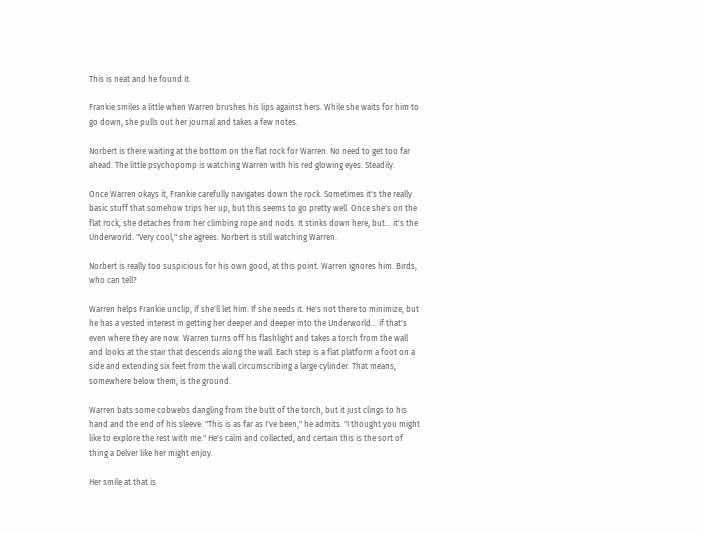This is neat and he found it.

Frankie smiles a little when Warren brushes his lips against hers. While she waits for him to go down, she pulls out her journal and takes a few notes.

Norbert is there waiting at the bottom on the flat rock for Warren. No need to get too far ahead. The little psychopomp is watching Warren with his red glowing eyes. Steadily.

Once Warren okays it, Frankie carefully navigates down the rock. Sometimes it's the really basic stuff that somehow trips her up, but this seems to go pretty well. Once she's on the flat rock, she detaches from her climbing rope and nods. It stinks down here, but... it's the Underworld. "Very cool," she agrees. Norbert is still watching Warren.

Norbert is really too suspicious for his own good, at this point. Warren ignores him. Birds, who can tell?

Warren helps Frankie unclip, if she'll let him. If she needs it. He's not there to minimize, but he has a vested interest in getting her deeper and deeper into the Underworld... if that's even where they are now. Warren turns off his flashlight and takes a torch from the wall and looks at the stair that descends along the wall. Each step is a flat platform a foot on a side and extending six feet from the wall circumscribing a large cylinder. That means, somewhere below them, is the ground.

Warren bats some cobwebs dangling from the butt of the torch, but it just clings to his hand and the end of his sleeve. "This is as far as I've been," he admits. "I thought you might like to explore the rest with me." He's calm and collected, and certain this is the sort of thing a Delver like her might enjoy.

Her smile at that is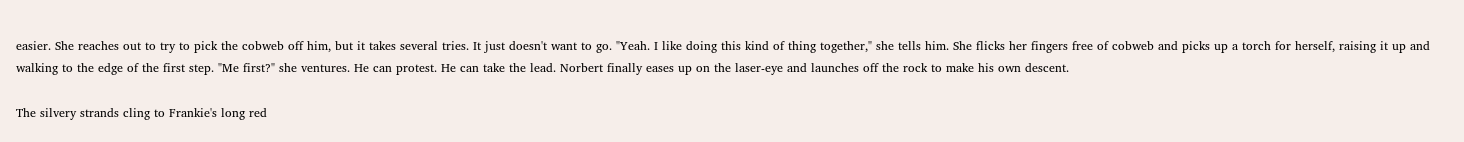easier. She reaches out to try to pick the cobweb off him, but it takes several tries. It just doesn't want to go. "Yeah. I like doing this kind of thing together," she tells him. She flicks her fingers free of cobweb and picks up a torch for herself, raising it up and walking to the edge of the first step. "Me first?" she ventures. He can protest. He can take the lead. Norbert finally eases up on the laser-eye and launches off the rock to make his own descent.

The silvery strands cling to Frankie's long red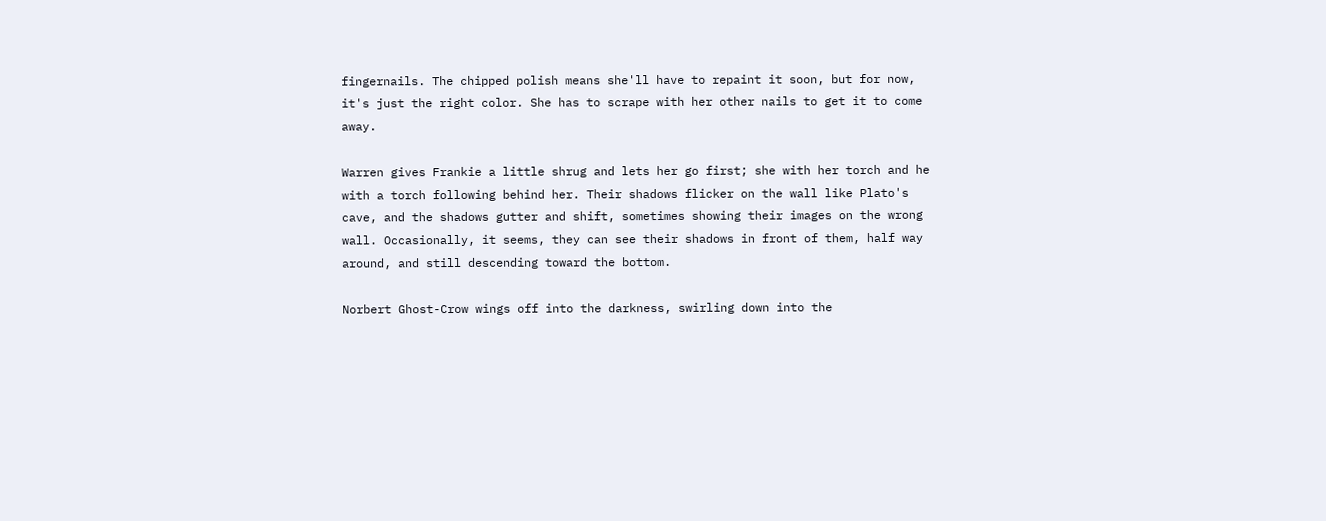fingernails. The chipped polish means she'll have to repaint it soon, but for now, it's just the right color. She has to scrape with her other nails to get it to come away.

Warren gives Frankie a little shrug and lets her go first; she with her torch and he with a torch following behind her. Their shadows flicker on the wall like Plato's cave, and the shadows gutter and shift, sometimes showing their images on the wrong wall. Occasionally, it seems, they can see their shadows in front of them, half way around, and still descending toward the bottom.

Norbert Ghost-Crow wings off into the darkness, swirling down into the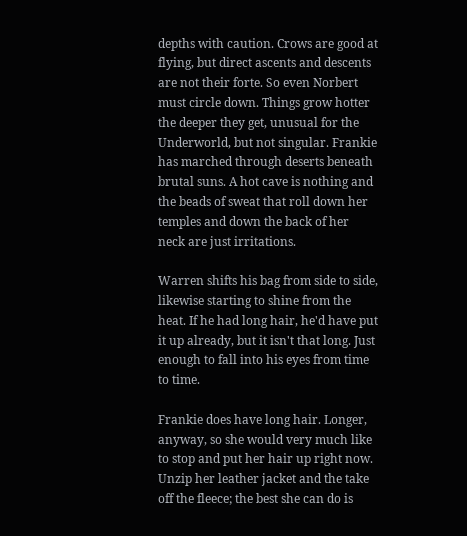depths with caution. Crows are good at flying, but direct ascents and descents are not their forte. So even Norbert must circle down. Things grow hotter the deeper they get, unusual for the Underworld, but not singular. Frankie has marched through deserts beneath brutal suns. A hot cave is nothing and the beads of sweat that roll down her temples and down the back of her neck are just irritations.

Warren shifts his bag from side to side, likewise starting to shine from the heat. If he had long hair, he'd have put it up already, but it isn't that long. Just enough to fall into his eyes from time to time.

Frankie does have long hair. Longer, anyway, so she would very much like to stop and put her hair up right now. Unzip her leather jacket and the take off the fleece; the best she can do is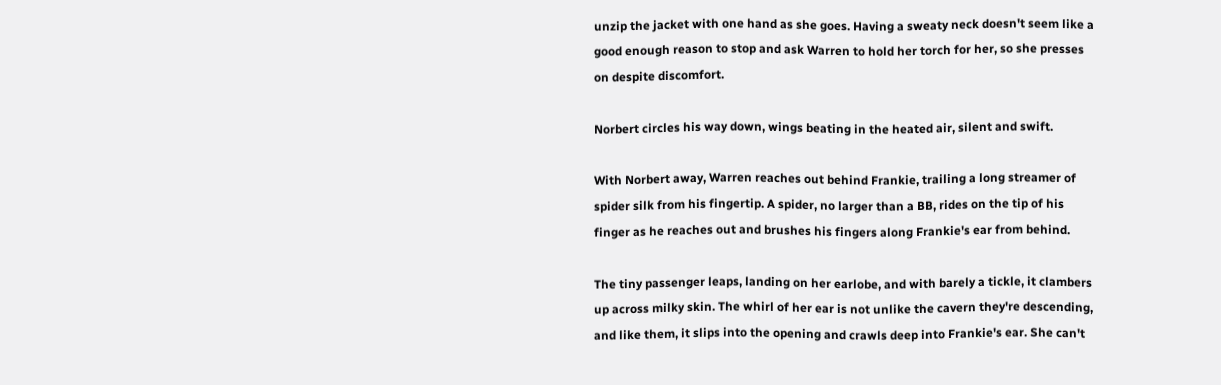unzip the jacket with one hand as she goes. Having a sweaty neck doesn't seem like a good enough reason to stop and ask Warren to hold her torch for her, so she presses on despite discomfort.

Norbert circles his way down, wings beating in the heated air, silent and swift.

With Norbert away, Warren reaches out behind Frankie, trailing a long streamer of spider silk from his fingertip. A spider, no larger than a BB, rides on the tip of his finger as he reaches out and brushes his fingers along Frankie's ear from behind.

The tiny passenger leaps, landing on her earlobe, and with barely a tickle, it clambers up across milky skin. The whirl of her ear is not unlike the cavern they're descending, and like them, it slips into the opening and crawls deep into Frankie's ear. She can't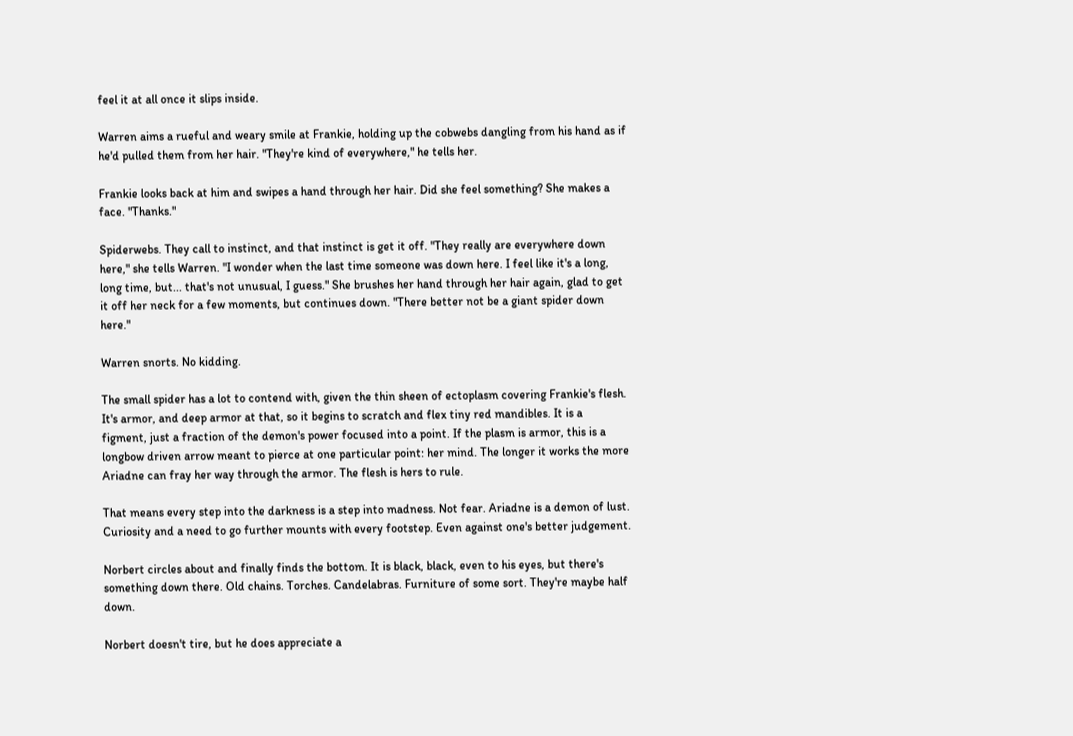feel it at all once it slips inside.

Warren aims a rueful and weary smile at Frankie, holding up the cobwebs dangling from his hand as if he'd pulled them from her hair. "They're kind of everywhere," he tells her.

Frankie looks back at him and swipes a hand through her hair. Did she feel something? She makes a face. "Thanks."

Spiderwebs. They call to instinct, and that instinct is get it off. "They really are everywhere down here," she tells Warren. "I wonder when the last time someone was down here. I feel like it's a long, long time, but... that's not unusual, I guess." She brushes her hand through her hair again, glad to get it off her neck for a few moments, but continues down. "There better not be a giant spider down here."

Warren snorts. No kidding.

The small spider has a lot to contend with, given the thin sheen of ectoplasm covering Frankie's flesh. It's armor, and deep armor at that, so it begins to scratch and flex tiny red mandibles. It is a figment, just a fraction of the demon's power focused into a point. If the plasm is armor, this is a longbow driven arrow meant to pierce at one particular point: her mind. The longer it works the more Ariadne can fray her way through the armor. The flesh is hers to rule.

That means every step into the darkness is a step into madness. Not fear. Ariadne is a demon of lust. Curiosity and a need to go further mounts with every footstep. Even against one's better judgement.

Norbert circles about and finally finds the bottom. It is black, black, even to his eyes, but there's something down there. Old chains. Torches. Candelabras. Furniture of some sort. They're maybe half down.

Norbert doesn't tire, but he does appreciate a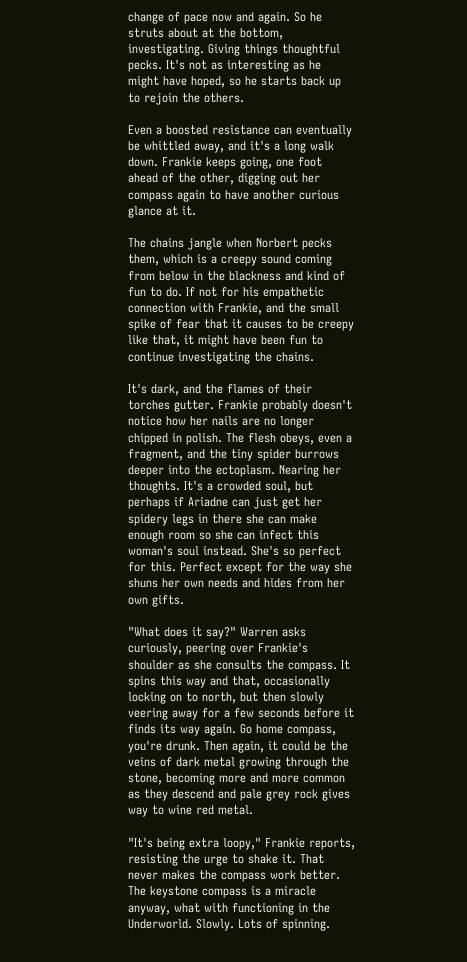change of pace now and again. So he struts about at the bottom, investigating. Giving things thoughtful pecks. It's not as interesting as he might have hoped, so he starts back up to rejoin the others.

Even a boosted resistance can eventually be whittled away, and it's a long walk down. Frankie keeps going, one foot ahead of the other, digging out her compass again to have another curious glance at it.

The chains jangle when Norbert pecks them, which is a creepy sound coming from below in the blackness and kind of fun to do. If not for his empathetic connection with Frankie, and the small spike of fear that it causes to be creepy like that, it might have been fun to continue investigating the chains.

It's dark, and the flames of their torches gutter. Frankie probably doesn't notice how her nails are no longer chipped in polish. The flesh obeys, even a fragment, and the tiny spider burrows deeper into the ectoplasm. Nearing her thoughts. It's a crowded soul, but perhaps if Ariadne can just get her spidery legs in there she can make enough room so she can infect this woman's soul instead. She's so perfect for this. Perfect except for the way she shuns her own needs and hides from her own gifts.

"What does it say?" Warren asks curiously, peering over Frankie's shoulder as she consults the compass. It spins this way and that, occasionally locking on to north, but then slowly veering away for a few seconds before it finds its way again. Go home compass, you're drunk. Then again, it could be the veins of dark metal growing through the stone, becoming more and more common as they descend and pale grey rock gives way to wine red metal.

"It's being extra loopy," Frankie reports, resisting the urge to shake it. That never makes the compass work better. The keystone compass is a miracle anyway, what with functioning in the Underworld. Slowly. Lots of spinning.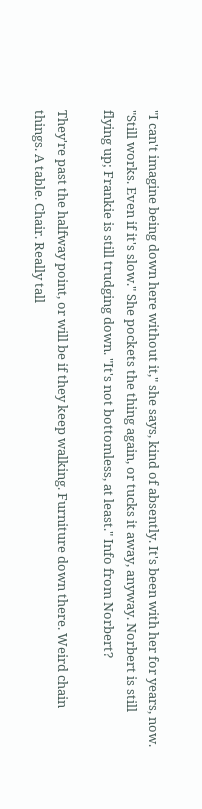"I can't imagine being down here without it," she says, kind of absently. It's been with her for years, now. "Still works. Even if it's slow." She pockets the thing again, or tucks it away, anyway. Norbert is still flying up; Frankie is still trudging down. "It's not bottomless, at least." Info from Norbert?

They're past the halfway point, or will be if they keep walking. Furniture down there. Weird chain things. A table. Chair. Really tall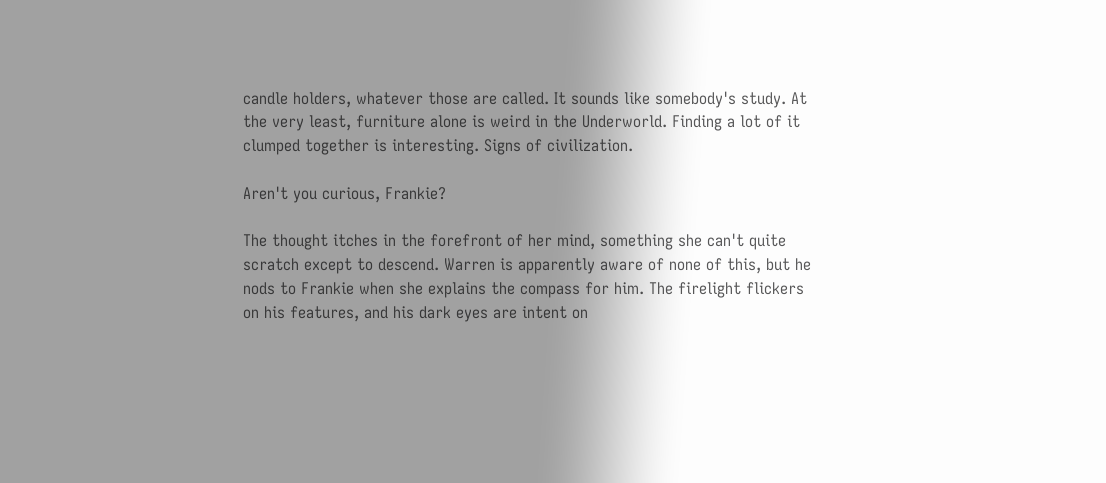candle holders, whatever those are called. It sounds like somebody's study. At the very least, furniture alone is weird in the Underworld. Finding a lot of it clumped together is interesting. Signs of civilization.

Aren't you curious, Frankie?

The thought itches in the forefront of her mind, something she can't quite scratch except to descend. Warren is apparently aware of none of this, but he nods to Frankie when she explains the compass for him. The firelight flickers on his features, and his dark eyes are intent on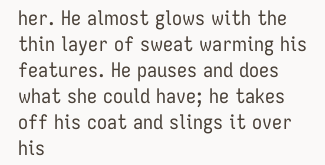her. He almost glows with the thin layer of sweat warming his features. He pauses and does what she could have; he takes off his coat and slings it over his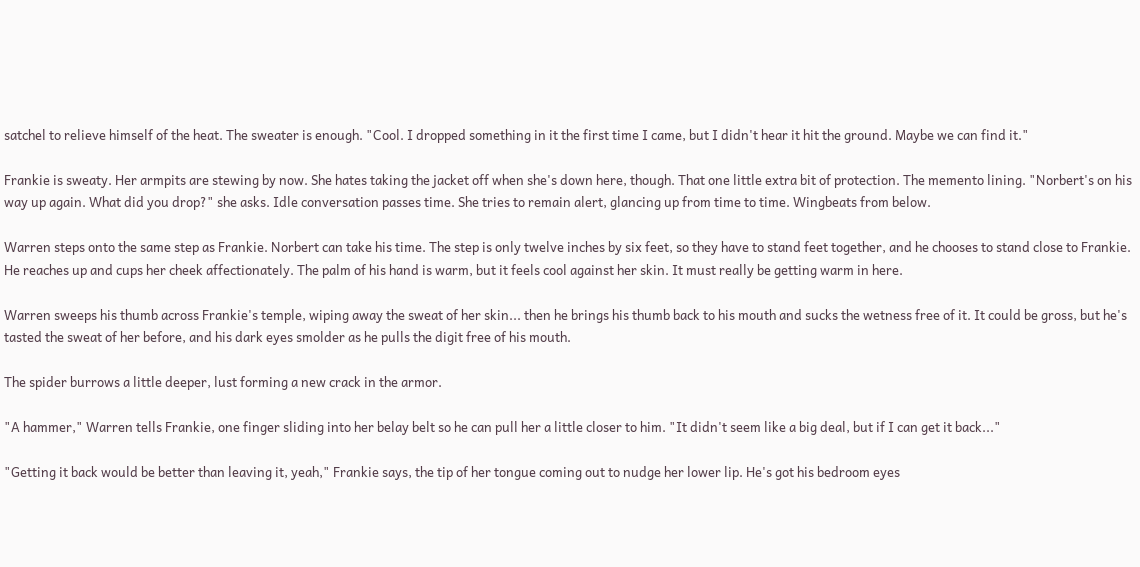satchel to relieve himself of the heat. The sweater is enough. "Cool. I dropped something in it the first time I came, but I didn't hear it hit the ground. Maybe we can find it."

Frankie is sweaty. Her armpits are stewing by now. She hates taking the jacket off when she's down here, though. That one little extra bit of protection. The memento lining. "Norbert's on his way up again. What did you drop?" she asks. Idle conversation passes time. She tries to remain alert, glancing up from time to time. Wingbeats from below.

Warren steps onto the same step as Frankie. Norbert can take his time. The step is only twelve inches by six feet, so they have to stand feet together, and he chooses to stand close to Frankie. He reaches up and cups her cheek affectionately. The palm of his hand is warm, but it feels cool against her skin. It must really be getting warm in here.

Warren sweeps his thumb across Frankie's temple, wiping away the sweat of her skin... then he brings his thumb back to his mouth and sucks the wetness free of it. It could be gross, but he's tasted the sweat of her before, and his dark eyes smolder as he pulls the digit free of his mouth.

The spider burrows a little deeper, lust forming a new crack in the armor.

"A hammer," Warren tells Frankie, one finger sliding into her belay belt so he can pull her a little closer to him. "It didn't seem like a big deal, but if I can get it back..."

"Getting it back would be better than leaving it, yeah," Frankie says, the tip of her tongue coming out to nudge her lower lip. He's got his bedroom eyes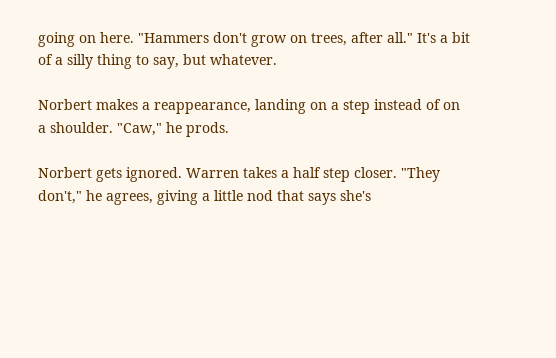going on here. "Hammers don't grow on trees, after all." It's a bit of a silly thing to say, but whatever.

Norbert makes a reappearance, landing on a step instead of on a shoulder. "Caw," he prods.

Norbert gets ignored. Warren takes a half step closer. "They don't," he agrees, giving a little nod that says she's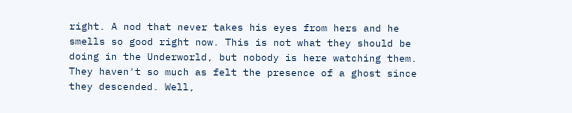right. A nod that never takes his eyes from hers and he smells so good right now. This is not what they should be doing in the Underworld, but nobody is here watching them. They haven't so much as felt the presence of a ghost since they descended. Well,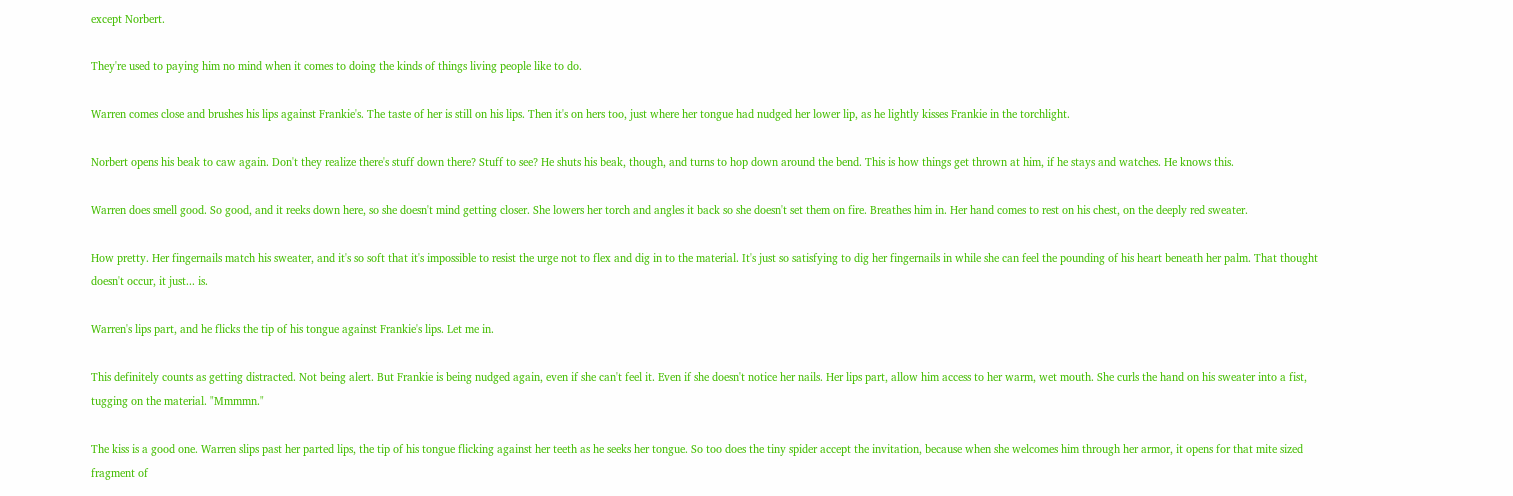except Norbert.

They're used to paying him no mind when it comes to doing the kinds of things living people like to do.

Warren comes close and brushes his lips against Frankie's. The taste of her is still on his lips. Then it's on hers too, just where her tongue had nudged her lower lip, as he lightly kisses Frankie in the torchlight.

Norbert opens his beak to caw again. Don't they realize there's stuff down there? Stuff to see? He shuts his beak, though, and turns to hop down around the bend. This is how things get thrown at him, if he stays and watches. He knows this.

Warren does smell good. So good, and it reeks down here, so she doesn't mind getting closer. She lowers her torch and angles it back so she doesn't set them on fire. Breathes him in. Her hand comes to rest on his chest, on the deeply red sweater.

How pretty. Her fingernails match his sweater, and it's so soft that it's impossible to resist the urge not to flex and dig in to the material. It's just so satisfying to dig her fingernails in while she can feel the pounding of his heart beneath her palm. That thought doesn't occur, it just... is.

Warren's lips part, and he flicks the tip of his tongue against Frankie's lips. Let me in.

This definitely counts as getting distracted. Not being alert. But Frankie is being nudged again, even if she can't feel it. Even if she doesn't notice her nails. Her lips part, allow him access to her warm, wet mouth. She curls the hand on his sweater into a fist, tugging on the material. "Mmmmn."

The kiss is a good one. Warren slips past her parted lips, the tip of his tongue flicking against her teeth as he seeks her tongue. So too does the tiny spider accept the invitation, because when she welcomes him through her armor, it opens for that mite sized fragment of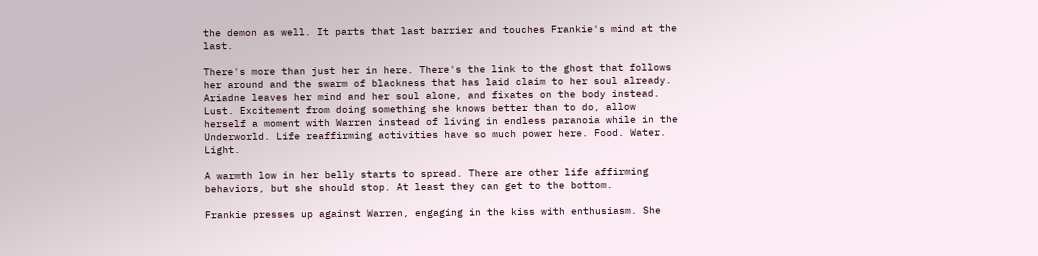the demon as well. It parts that last barrier and touches Frankie's mind at the last.

There's more than just her in here. There's the link to the ghost that follows her around and the swarm of blackness that has laid claim to her soul already. Ariadne leaves her mind and her soul alone, and fixates on the body instead. Lust. Excitement from doing something she knows better than to do, allow herself a moment with Warren instead of living in endless paranoia while in the Underworld. Life reaffirming activities have so much power here. Food. Water. Light.

A warmth low in her belly starts to spread. There are other life affirming behaviors, but she should stop. At least they can get to the bottom.

Frankie presses up against Warren, engaging in the kiss with enthusiasm. She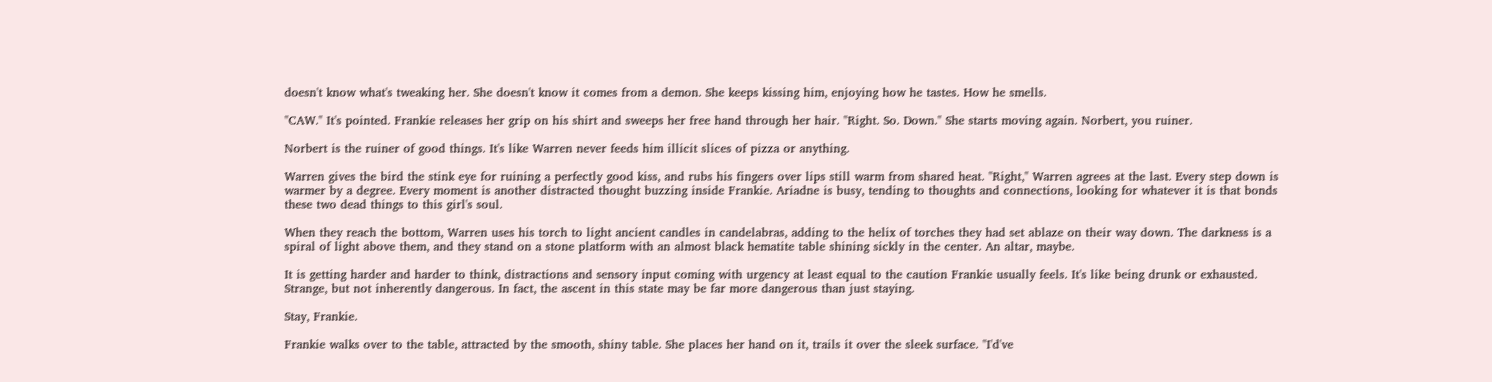doesn't know what's tweaking her. She doesn't know it comes from a demon. She keeps kissing him, enjoying how he tastes. How he smells.

"CAW." It's pointed. Frankie releases her grip on his shirt and sweeps her free hand through her hair. "Right. So. Down." She starts moving again. Norbert, you ruiner.

Norbert is the ruiner of good things. It's like Warren never feeds him illicit slices of pizza or anything.

Warren gives the bird the stink eye for ruining a perfectly good kiss, and rubs his fingers over lips still warm from shared heat. "Right," Warren agrees at the last. Every step down is warmer by a degree. Every moment is another distracted thought buzzing inside Frankie. Ariadne is busy, tending to thoughts and connections, looking for whatever it is that bonds these two dead things to this girl's soul.

When they reach the bottom, Warren uses his torch to light ancient candles in candelabras, adding to the helix of torches they had set ablaze on their way down. The darkness is a spiral of light above them, and they stand on a stone platform with an almost black hematite table shining sickly in the center. An altar, maybe.

It is getting harder and harder to think, distractions and sensory input coming with urgency at least equal to the caution Frankie usually feels. It's like being drunk or exhausted. Strange, but not inherently dangerous. In fact, the ascent in this state may be far more dangerous than just staying.

Stay, Frankie.

Frankie walks over to the table, attracted by the smooth, shiny table. She places her hand on it, trails it over the sleek surface. "I'd've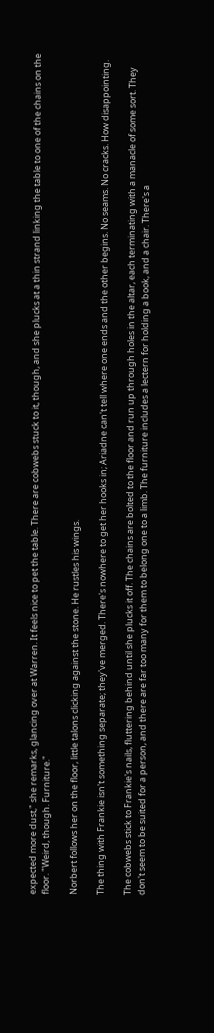expected more dust," she remarks, glancing over at Warren. It feels nice to pet the table. There are cobwebs stuck to it, though, and she plucks at a thin strand linking the table to one of the chains on the floor. "Weird, though. Furniture."

Norbert follows her on the floor, little talons clicking against the stone. He rustles his wings.

The thing with Frankie isn't something separate; they've merged. There's nowhere to get her hooks in; Ariadne can't tell where one ends and the other begins. No seams. No cracks. How disappointing.

The cobwebs stick to Frankie's nails, fluttering behind until she plucks it off. The chains are bolted to the floor and run up through holes in the altar, each terminating with a manacle of some sort. They don't seem to be suited for a person, and there are far too many for them to belong one to a limb. The furniture includes a lectern for holding a book, and a chair. There's a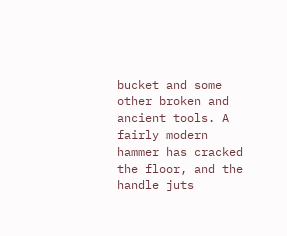bucket and some other broken and ancient tools. A fairly modern hammer has cracked the floor, and the handle juts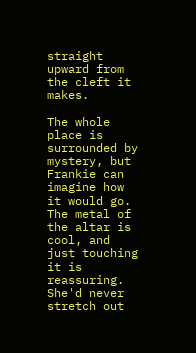straight upward from the cleft it makes.

The whole place is surrounded by mystery, but Frankie can imagine how it would go. The metal of the altar is cool, and just touching it is reassuring. She'd never stretch out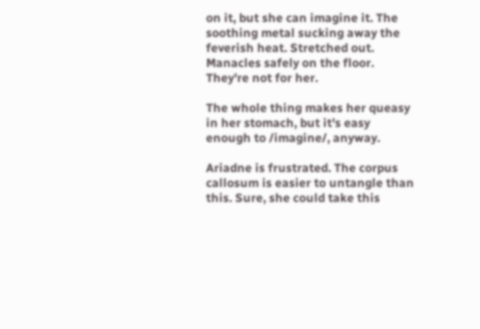on it, but she can imagine it. The soothing metal sucking away the feverish heat. Stretched out. Manacles safely on the floor. They're not for her.

The whole thing makes her queasy in her stomach, but it's easy enough to /imagine/, anyway.

Ariadne is frustrated. The corpus callosum is easier to untangle than this. Sure, she could take this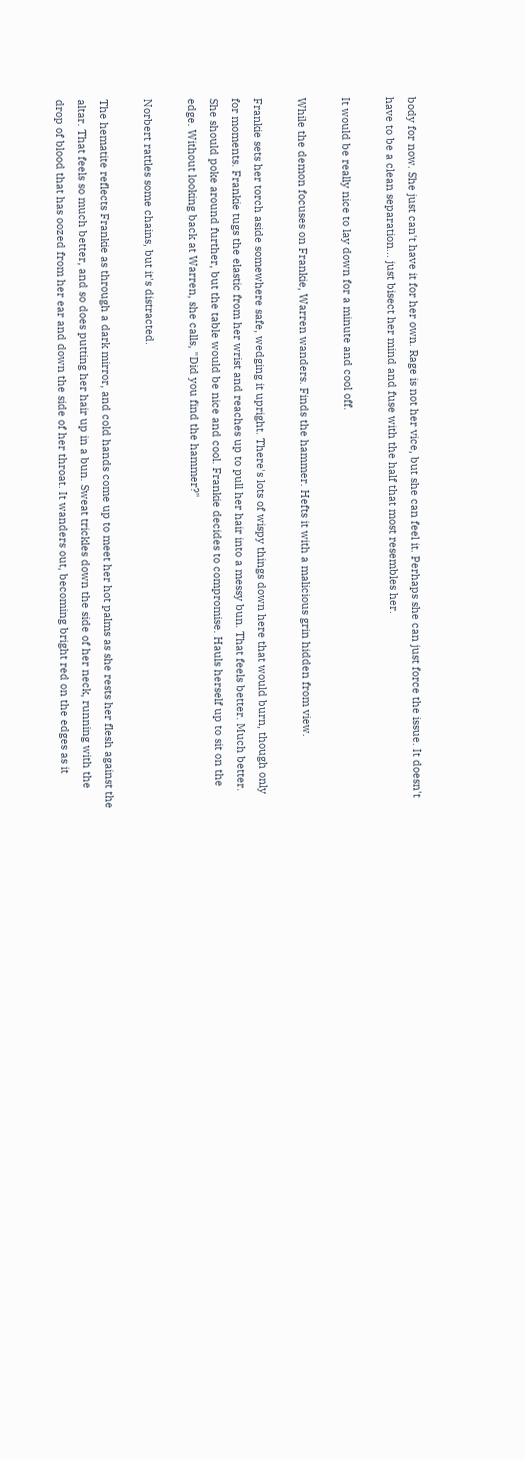body for now. She just can't have it for her own. Rage is not her vice, but she can feel it. Perhaps she can just force the issue. It doesn't have to be a clean separation... just bisect her mind and fuse with the half that most resembles her.

It would be really nice to lay down for a minute and cool off.

While the demon focuses on Frankie, Warren wanders. Finds the hammer. Hefts it with a malicious grin hidden from view.

Frankie sets her torch aside somewhere safe, wedging it upright. There's lots of wispy things down here that would burn, though only for moments. Frankie tugs the elastic from her wrist and reaches up to pull her hair into a messy bun. That feels better. Much better. She should poke around further, but the table would be nice and cool. Frankie decides to compromise. Hauls herself up to sit on the edge. Without looking back at Warren, she calls, "Did you find the hammer?"

Norbert rattles some chains, but it's distracted.

The hematite reflects Frankie as through a dark mirror, and cold hands come up to meet her hot palms as she rests her flesh against the altar. That feels so much better, and so does putting her hair up in a bun. Sweat trickles down the side of her neck, running with the drop of blood that has oozed from her ear and down the side of her throat. It wanders out, becoming bright red on the edges as it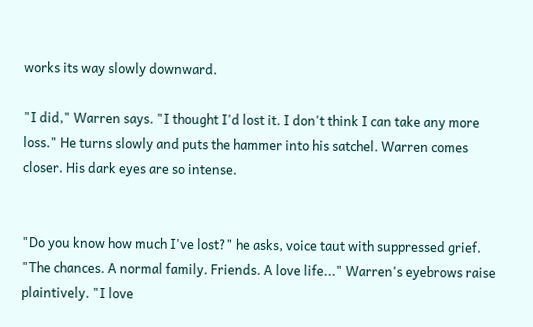works its way slowly downward.

"I did," Warren says. "I thought I'd lost it. I don't think I can take any more loss." He turns slowly and puts the hammer into his satchel. Warren comes closer. His dark eyes are so intense.


"Do you know how much I've lost?" he asks, voice taut with suppressed grief. "The chances. A normal family. Friends. A love life..." Warren's eyebrows raise plaintively. "I love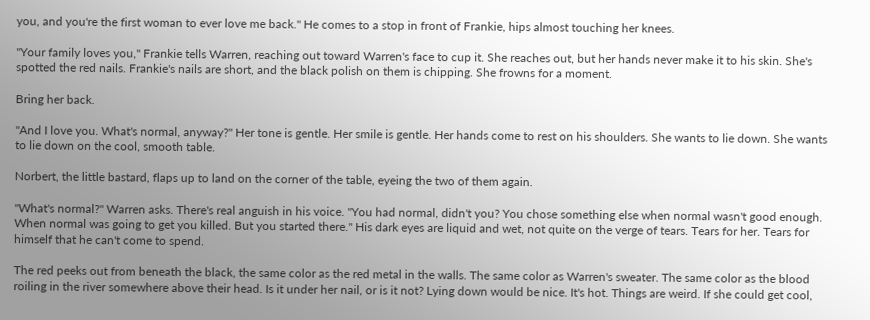you, and you're the first woman to ever love me back." He comes to a stop in front of Frankie, hips almost touching her knees.

"Your family loves you," Frankie tells Warren, reaching out toward Warren's face to cup it. She reaches out, but her hands never make it to his skin. She's spotted the red nails. Frankie's nails are short, and the black polish on them is chipping. She frowns for a moment.

Bring her back.

"And I love you. What's normal, anyway?" Her tone is gentle. Her smile is gentle. Her hands come to rest on his shoulders. She wants to lie down. She wants to lie down on the cool, smooth table.

Norbert, the little bastard, flaps up to land on the corner of the table, eyeing the two of them again.

"What's normal?" Warren asks. There's real anguish in his voice. "You had normal, didn't you? You chose something else when normal wasn't good enough. When normal was going to get you killed. But you started there." His dark eyes are liquid and wet, not quite on the verge of tears. Tears for her. Tears for himself that he can't come to spend.

The red peeks out from beneath the black, the same color as the red metal in the walls. The same color as Warren's sweater. The same color as the blood roiling in the river somewhere above their head. Is it under her nail, or is it not? Lying down would be nice. It's hot. Things are weird. If she could get cool,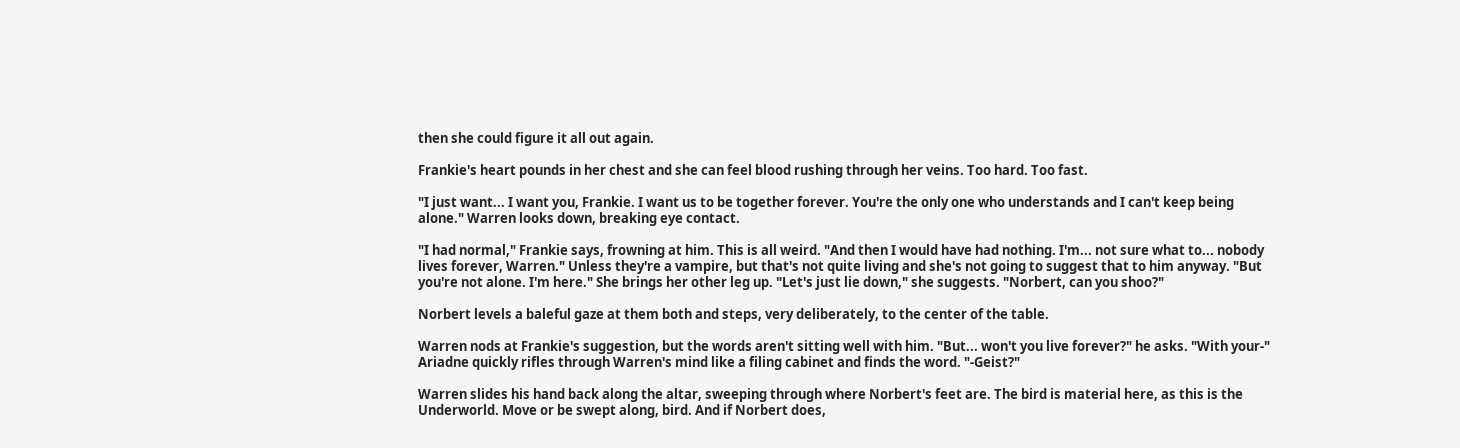then she could figure it all out again.

Frankie's heart pounds in her chest and she can feel blood rushing through her veins. Too hard. Too fast.

"I just want... I want you, Frankie. I want us to be together forever. You're the only one who understands and I can't keep being alone." Warren looks down, breaking eye contact.

"I had normal," Frankie says, frowning at him. This is all weird. "And then I would have had nothing. I'm... not sure what to... nobody lives forever, Warren." Unless they're a vampire, but that's not quite living and she's not going to suggest that to him anyway. "But you're not alone. I'm here." She brings her other leg up. "Let's just lie down," she suggests. "Norbert, can you shoo?"

Norbert levels a baleful gaze at them both and steps, very deliberately, to the center of the table.

Warren nods at Frankie's suggestion, but the words aren't sitting well with him. "But... won't you live forever?" he asks. "With your-" Ariadne quickly rifles through Warren's mind like a filing cabinet and finds the word. "-Geist?"

Warren slides his hand back along the altar, sweeping through where Norbert's feet are. The bird is material here, as this is the Underworld. Move or be swept along, bird. And if Norbert does,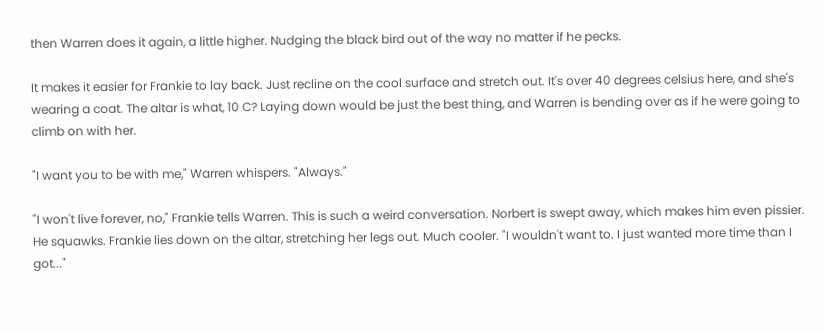then Warren does it again, a little higher. Nudging the black bird out of the way no matter if he pecks.

It makes it easier for Frankie to lay back. Just recline on the cool surface and stretch out. It's over 40 degrees celsius here, and she's wearing a coat. The altar is what, 10 C? Laying down would be just the best thing, and Warren is bending over as if he were going to climb on with her.

"I want you to be with me," Warren whispers. "Always."

"I won't live forever, no," Frankie tells Warren. This is such a weird conversation. Norbert is swept away, which makes him even pissier. He squawks. Frankie lies down on the altar, stretching her legs out. Much cooler. "I wouldn't want to. I just wanted more time than I got..."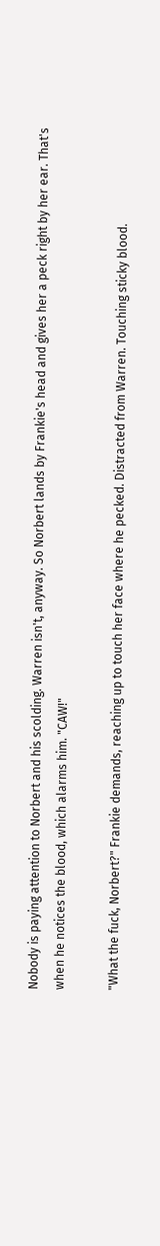Nobody is paying attention to Norbert and his scolding. Warren isn't, anyway. So Norbert lands by Frankie's head and gives her a peck right by her ear. That's when he notices the blood, which alarms him. "CAW!"

"What the fuck, Norbert?" Frankie demands, reaching up to touch her face where he pecked. Distracted from Warren. Touching sticky blood.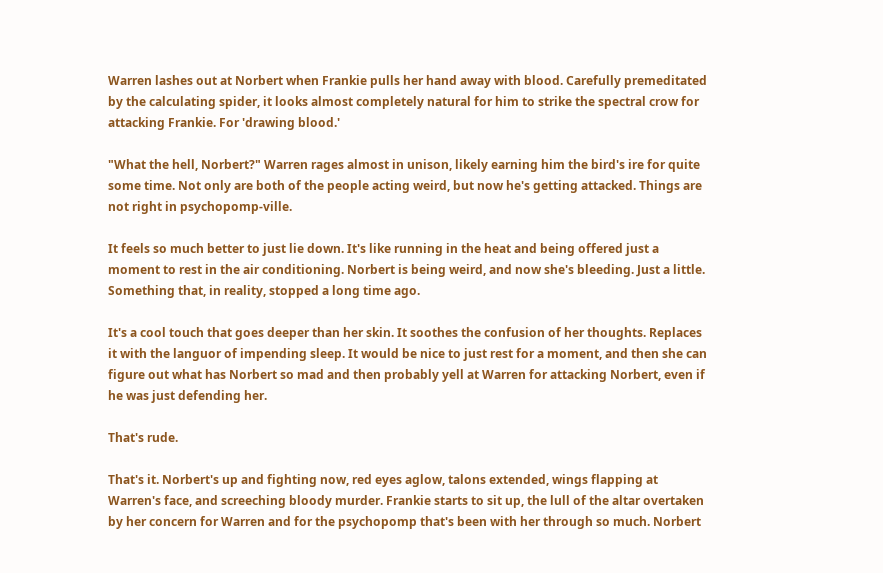Warren lashes out at Norbert when Frankie pulls her hand away with blood. Carefully premeditated by the calculating spider, it looks almost completely natural for him to strike the spectral crow for attacking Frankie. For 'drawing blood.'

"What the hell, Norbert?" Warren rages almost in unison, likely earning him the bird's ire for quite some time. Not only are both of the people acting weird, but now he's getting attacked. Things are not right in psychopomp-ville.

It feels so much better to just lie down. It's like running in the heat and being offered just a moment to rest in the air conditioning. Norbert is being weird, and now she's bleeding. Just a little. Something that, in reality, stopped a long time ago.

It's a cool touch that goes deeper than her skin. It soothes the confusion of her thoughts. Replaces it with the languor of impending sleep. It would be nice to just rest for a moment, and then she can figure out what has Norbert so mad and then probably yell at Warren for attacking Norbert, even if he was just defending her.

That's rude.

That's it. Norbert's up and fighting now, red eyes aglow, talons extended, wings flapping at Warren's face, and screeching bloody murder. Frankie starts to sit up, the lull of the altar overtaken by her concern for Warren and for the psychopomp that's been with her through so much. Norbert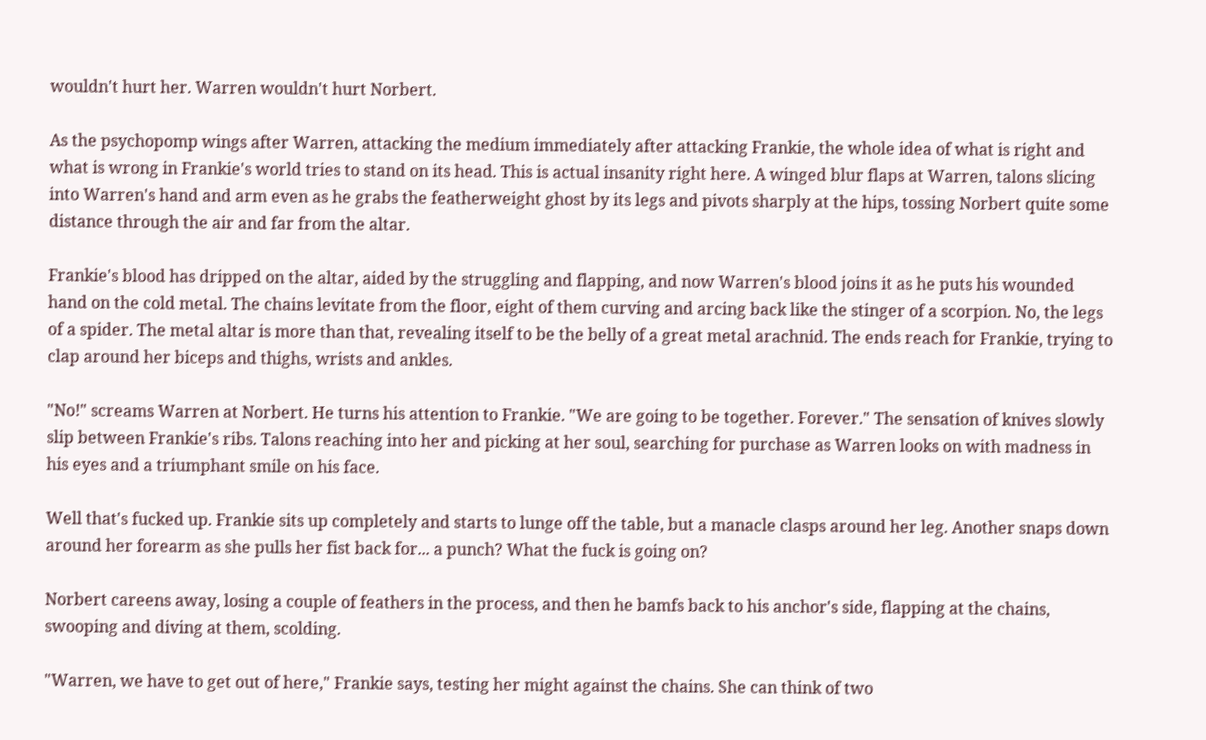wouldn't hurt her. Warren wouldn't hurt Norbert.

As the psychopomp wings after Warren, attacking the medium immediately after attacking Frankie, the whole idea of what is right and what is wrong in Frankie's world tries to stand on its head. This is actual insanity right here. A winged blur flaps at Warren, talons slicing into Warren's hand and arm even as he grabs the featherweight ghost by its legs and pivots sharply at the hips, tossing Norbert quite some distance through the air and far from the altar.

Frankie's blood has dripped on the altar, aided by the struggling and flapping, and now Warren's blood joins it as he puts his wounded hand on the cold metal. The chains levitate from the floor, eight of them curving and arcing back like the stinger of a scorpion. No, the legs of a spider. The metal altar is more than that, revealing itself to be the belly of a great metal arachnid. The ends reach for Frankie, trying to clap around her biceps and thighs, wrists and ankles.

"No!" screams Warren at Norbert. He turns his attention to Frankie. "We are going to be together. Forever." The sensation of knives slowly slip between Frankie's ribs. Talons reaching into her and picking at her soul, searching for purchase as Warren looks on with madness in his eyes and a triumphant smile on his face.

Well that's fucked up. Frankie sits up completely and starts to lunge off the table, but a manacle clasps around her leg. Another snaps down around her forearm as she pulls her fist back for... a punch? What the fuck is going on?

Norbert careens away, losing a couple of feathers in the process, and then he bamfs back to his anchor's side, flapping at the chains, swooping and diving at them, scolding.

"Warren, we have to get out of here," Frankie says, testing her might against the chains. She can think of two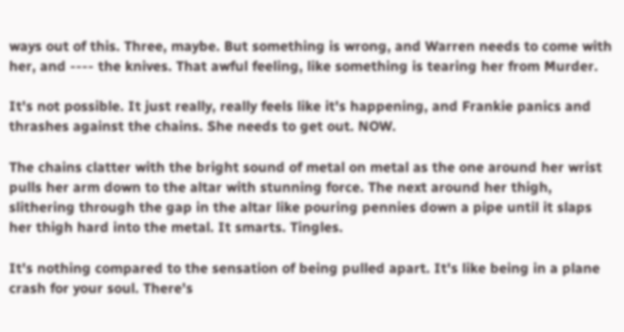ways out of this. Three, maybe. But something is wrong, and Warren needs to come with her, and ---- the knives. That awful feeling, like something is tearing her from Murder.

It's not possible. It just really, really feels like it's happening, and Frankie panics and thrashes against the chains. She needs to get out. NOW.

The chains clatter with the bright sound of metal on metal as the one around her wrist pulls her arm down to the altar with stunning force. The next around her thigh, slithering through the gap in the altar like pouring pennies down a pipe until it slaps her thigh hard into the metal. It smarts. Tingles.

It's nothing compared to the sensation of being pulled apart. It's like being in a plane crash for your soul. There's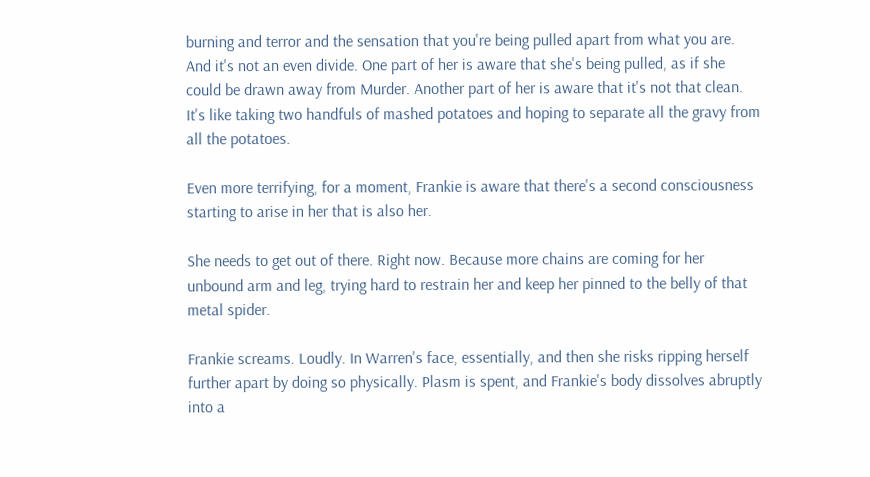burning and terror and the sensation that you're being pulled apart from what you are. And it's not an even divide. One part of her is aware that she's being pulled, as if she could be drawn away from Murder. Another part of her is aware that it's not that clean. It's like taking two handfuls of mashed potatoes and hoping to separate all the gravy from all the potatoes.

Even more terrifying, for a moment, Frankie is aware that there's a second consciousness starting to arise in her that is also her.

She needs to get out of there. Right now. Because more chains are coming for her unbound arm and leg, trying hard to restrain her and keep her pinned to the belly of that metal spider.

Frankie screams. Loudly. In Warren's face, essentially, and then she risks ripping herself further apart by doing so physically. Plasm is spent, and Frankie's body dissolves abruptly into a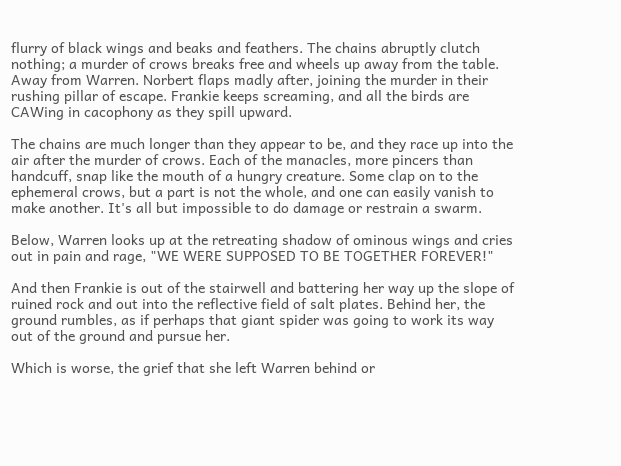flurry of black wings and beaks and feathers. The chains abruptly clutch nothing; a murder of crows breaks free and wheels up away from the table. Away from Warren. Norbert flaps madly after, joining the murder in their rushing pillar of escape. Frankie keeps screaming, and all the birds are CAWing in cacophony as they spill upward.

The chains are much longer than they appear to be, and they race up into the air after the murder of crows. Each of the manacles, more pincers than handcuff, snap like the mouth of a hungry creature. Some clap on to the ephemeral crows, but a part is not the whole, and one can easily vanish to make another. It's all but impossible to do damage or restrain a swarm.

Below, Warren looks up at the retreating shadow of ominous wings and cries out in pain and rage, "WE WERE SUPPOSED TO BE TOGETHER FOREVER!"

And then Frankie is out of the stairwell and battering her way up the slope of ruined rock and out into the reflective field of salt plates. Behind her, the ground rumbles, as if perhaps that giant spider was going to work its way out of the ground and pursue her.

Which is worse, the grief that she left Warren behind or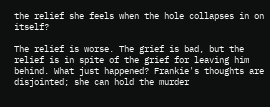the relief she feels when the hole collapses in on itself?

The relief is worse. The grief is bad, but the relief is in spite of the grief for leaving him behind. What just happened? Frankie's thoughts are disjointed; she can hold the murder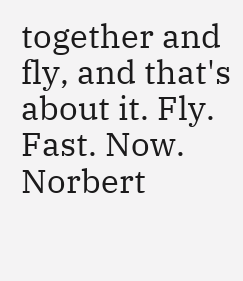together and fly, and that's about it. Fly. Fast. Now. Norbert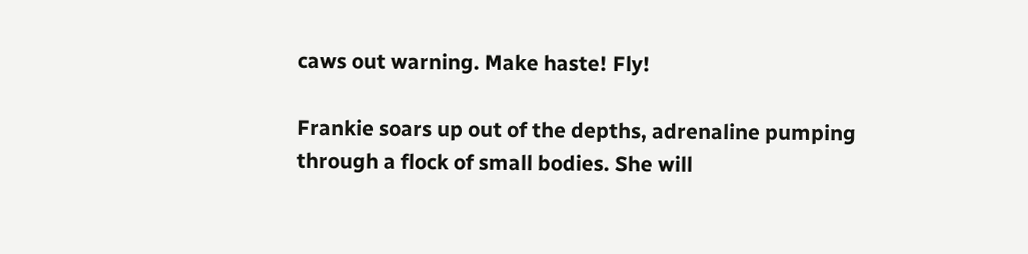caws out warning. Make haste! Fly!

Frankie soars up out of the depths, adrenaline pumping through a flock of small bodies. She will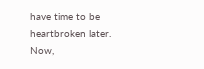have time to be heartbroken later. Now,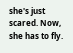she's just scared. Now, she has to fly.